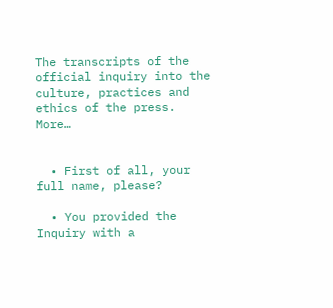The transcripts of the official inquiry into the culture, practices and ethics of the press. More…


  • First of all, your full name, please?

  • You provided the Inquiry with a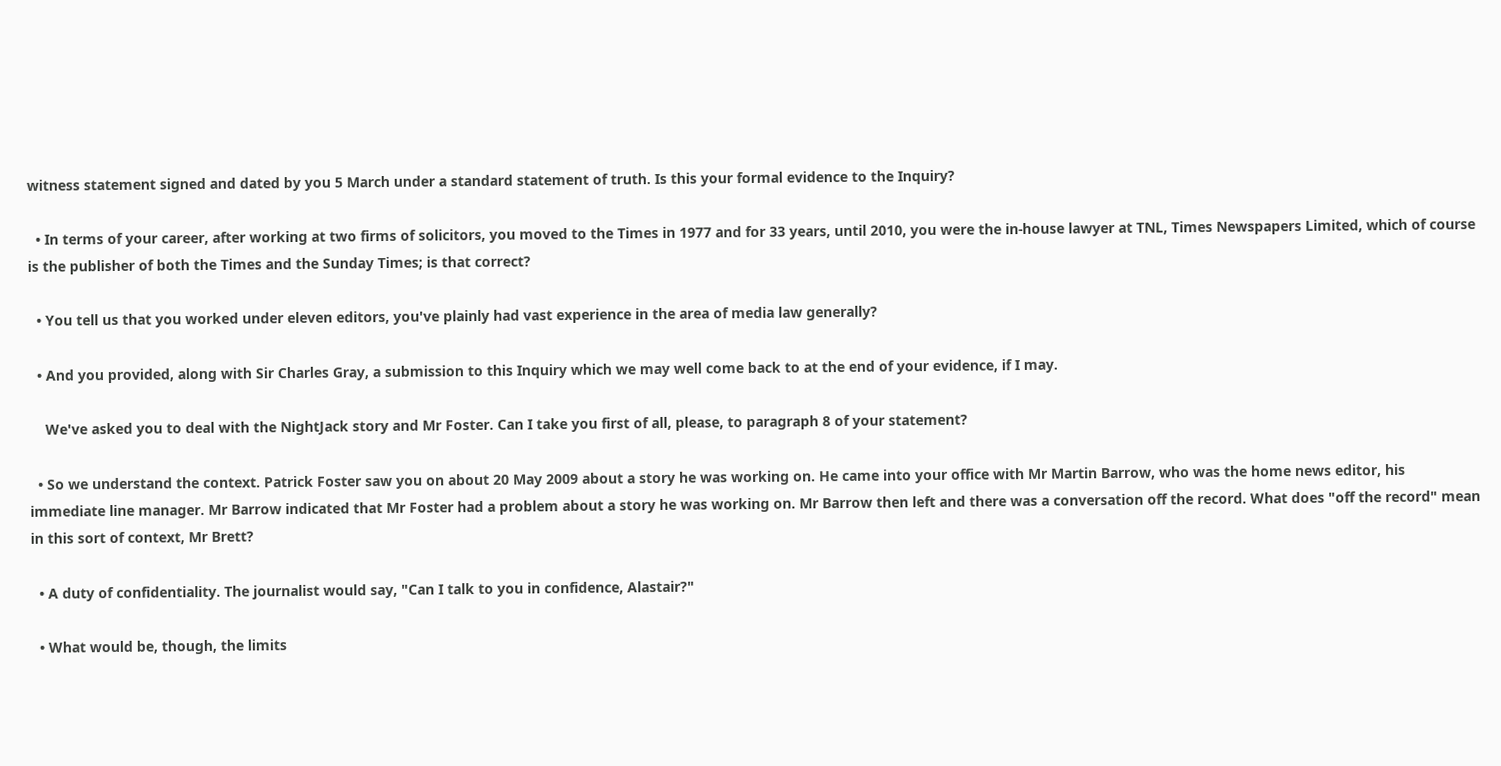witness statement signed and dated by you 5 March under a standard statement of truth. Is this your formal evidence to the Inquiry?

  • In terms of your career, after working at two firms of solicitors, you moved to the Times in 1977 and for 33 years, until 2010, you were the in-house lawyer at TNL, Times Newspapers Limited, which of course is the publisher of both the Times and the Sunday Times; is that correct?

  • You tell us that you worked under eleven editors, you've plainly had vast experience in the area of media law generally?

  • And you provided, along with Sir Charles Gray, a submission to this Inquiry which we may well come back to at the end of your evidence, if I may.

    We've asked you to deal with the NightJack story and Mr Foster. Can I take you first of all, please, to paragraph 8 of your statement?

  • So we understand the context. Patrick Foster saw you on about 20 May 2009 about a story he was working on. He came into your office with Mr Martin Barrow, who was the home news editor, his immediate line manager. Mr Barrow indicated that Mr Foster had a problem about a story he was working on. Mr Barrow then left and there was a conversation off the record. What does "off the record" mean in this sort of context, Mr Brett?

  • A duty of confidentiality. The journalist would say, "Can I talk to you in confidence, Alastair?"

  • What would be, though, the limits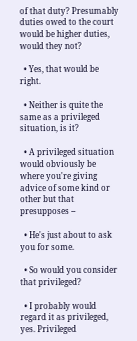of that duty? Presumably duties owed to the court would be higher duties, would they not?

  • Yes, that would be right.

  • Neither is quite the same as a privileged situation, is it?

  • A privileged situation would obviously be where you're giving advice of some kind or other but that presupposes --

  • He's just about to ask you for some.

  • So would you consider that privileged?

  • I probably would regard it as privileged, yes. Privileged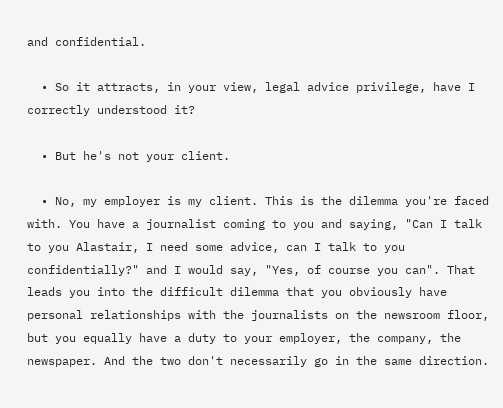and confidential.

  • So it attracts, in your view, legal advice privilege, have I correctly understood it?

  • But he's not your client.

  • No, my employer is my client. This is the dilemma you're faced with. You have a journalist coming to you and saying, "Can I talk to you Alastair, I need some advice, can I talk to you confidentially?" and I would say, "Yes, of course you can". That leads you into the difficult dilemma that you obviously have personal relationships with the journalists on the newsroom floor, but you equally have a duty to your employer, the company, the newspaper. And the two don't necessarily go in the same direction.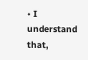• I understand that,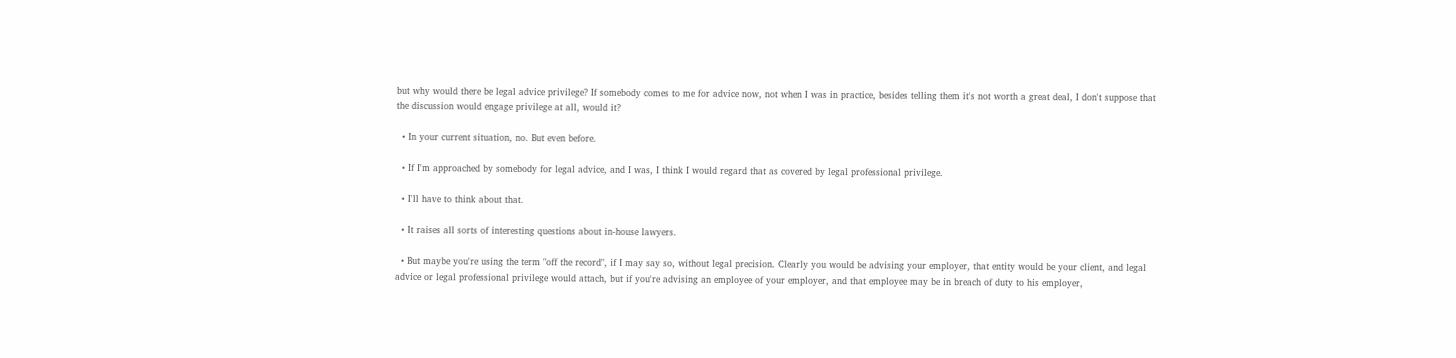but why would there be legal advice privilege? If somebody comes to me for advice now, not when I was in practice, besides telling them it's not worth a great deal, I don't suppose that the discussion would engage privilege at all, would it?

  • In your current situation, no. But even before.

  • If I'm approached by somebody for legal advice, and I was, I think I would regard that as covered by legal professional privilege.

  • I'll have to think about that.

  • It raises all sorts of interesting questions about in-house lawyers.

  • But maybe you're using the term "off the record", if I may say so, without legal precision. Clearly you would be advising your employer, that entity would be your client, and legal advice or legal professional privilege would attach, but if you're advising an employee of your employer, and that employee may be in breach of duty to his employer,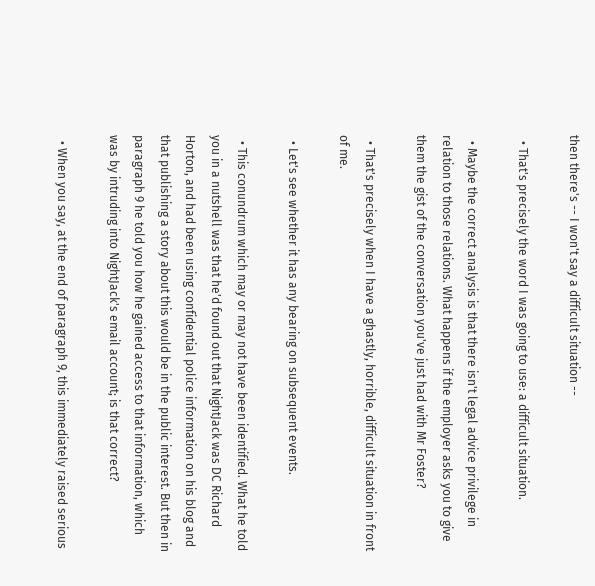then there's -- I won't say a difficult situation --

  • That's precisely the word I was going to use: a difficult situation.

  • Maybe the correct analysis is that there isn't legal advice privilege in relation to those relations. What happens if the employer asks you to give them the gist of the conversation you've just had with Mr Foster?

  • That's precisely when I have a ghastly, horrible, difficult situation in front of me.

  • Let's see whether it has any bearing on subsequent events.

  • This conundrum which may or may not have been identified. What he told you in a nutshell was that he'd found out that NightJack was DC Richard Horton, and had been using confidential police information on his blog and that publishing a story about this would be in the public interest. But then in paragraph 9 he told you how he gained access to that information, which was by intruding into NightJack's email account; is that correct?

  • When you say, at the end of paragraph 9, this immediately raised serious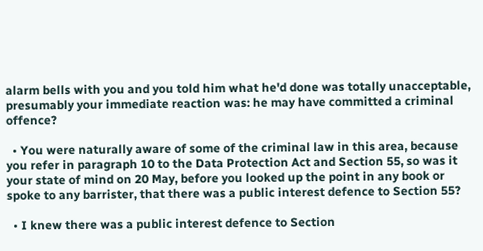alarm bells with you and you told him what he'd done was totally unacceptable, presumably your immediate reaction was: he may have committed a criminal offence?

  • You were naturally aware of some of the criminal law in this area, because you refer in paragraph 10 to the Data Protection Act and Section 55, so was it your state of mind on 20 May, before you looked up the point in any book or spoke to any barrister, that there was a public interest defence to Section 55?

  • I knew there was a public interest defence to Section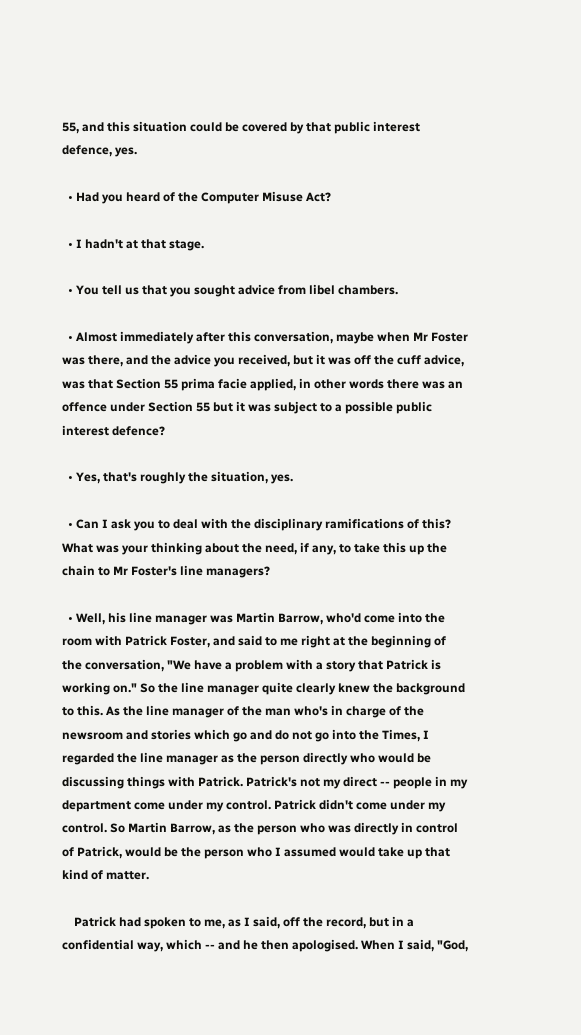55, and this situation could be covered by that public interest defence, yes.

  • Had you heard of the Computer Misuse Act?

  • I hadn't at that stage.

  • You tell us that you sought advice from libel chambers.

  • Almost immediately after this conversation, maybe when Mr Foster was there, and the advice you received, but it was off the cuff advice, was that Section 55 prima facie applied, in other words there was an offence under Section 55 but it was subject to a possible public interest defence?

  • Yes, that's roughly the situation, yes.

  • Can I ask you to deal with the disciplinary ramifications of this? What was your thinking about the need, if any, to take this up the chain to Mr Foster's line managers?

  • Well, his line manager was Martin Barrow, who'd come into the room with Patrick Foster, and said to me right at the beginning of the conversation, "We have a problem with a story that Patrick is working on." So the line manager quite clearly knew the background to this. As the line manager of the man who's in charge of the newsroom and stories which go and do not go into the Times, I regarded the line manager as the person directly who would be discussing things with Patrick. Patrick's not my direct -- people in my department come under my control. Patrick didn't come under my control. So Martin Barrow, as the person who was directly in control of Patrick, would be the person who I assumed would take up that kind of matter.

    Patrick had spoken to me, as I said, off the record, but in a confidential way, which -- and he then apologised. When I said, "God,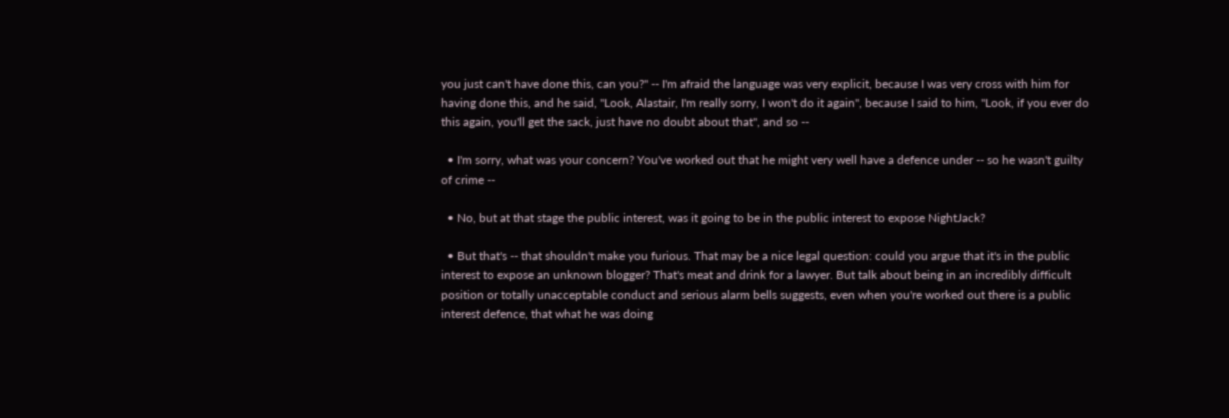you just can't have done this, can you?" -- I'm afraid the language was very explicit, because I was very cross with him for having done this, and he said, "Look, Alastair, I'm really sorry, I won't do it again", because I said to him, "Look, if you ever do this again, you'll get the sack, just have no doubt about that", and so --

  • I'm sorry, what was your concern? You've worked out that he might very well have a defence under -- so he wasn't guilty of crime --

  • No, but at that stage the public interest, was it going to be in the public interest to expose NightJack?

  • But that's -- that shouldn't make you furious. That may be a nice legal question: could you argue that it's in the public interest to expose an unknown blogger? That's meat and drink for a lawyer. But talk about being in an incredibly difficult position or totally unacceptable conduct and serious alarm bells suggests, even when you're worked out there is a public interest defence, that what he was doing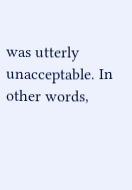was utterly unacceptable. In other words,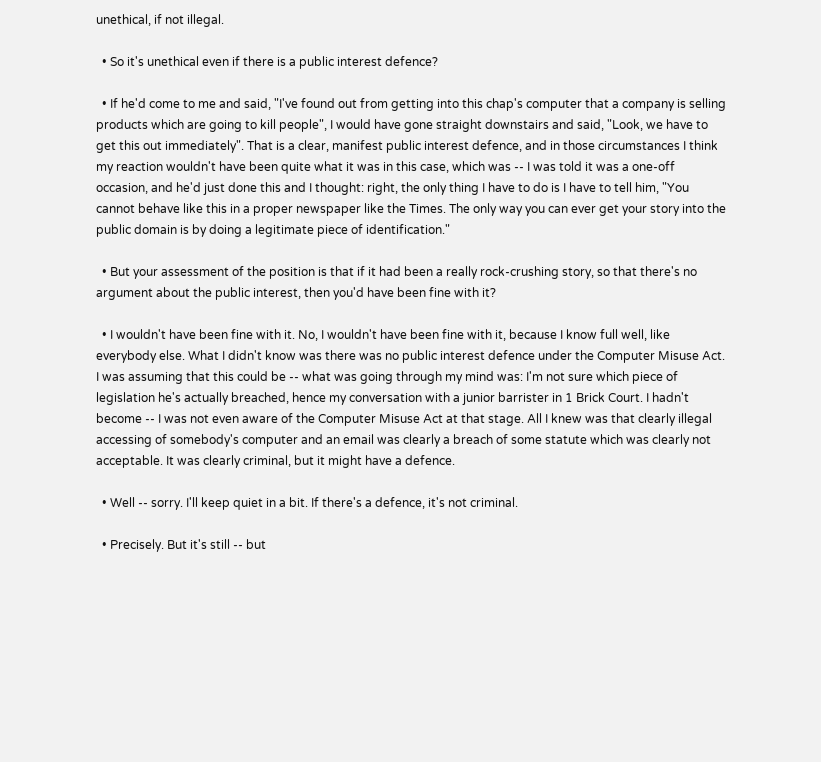unethical, if not illegal.

  • So it's unethical even if there is a public interest defence?

  • If he'd come to me and said, "I've found out from getting into this chap's computer that a company is selling products which are going to kill people", I would have gone straight downstairs and said, "Look, we have to get this out immediately". That is a clear, manifest public interest defence, and in those circumstances I think my reaction wouldn't have been quite what it was in this case, which was -- I was told it was a one-off occasion, and he'd just done this and I thought: right, the only thing I have to do is I have to tell him, "You cannot behave like this in a proper newspaper like the Times. The only way you can ever get your story into the public domain is by doing a legitimate piece of identification."

  • But your assessment of the position is that if it had been a really rock-crushing story, so that there's no argument about the public interest, then you'd have been fine with it?

  • I wouldn't have been fine with it. No, I wouldn't have been fine with it, because I know full well, like everybody else. What I didn't know was there was no public interest defence under the Computer Misuse Act. I was assuming that this could be -- what was going through my mind was: I'm not sure which piece of legislation he's actually breached, hence my conversation with a junior barrister in 1 Brick Court. I hadn't become -- I was not even aware of the Computer Misuse Act at that stage. All I knew was that clearly illegal accessing of somebody's computer and an email was clearly a breach of some statute which was clearly not acceptable. It was clearly criminal, but it might have a defence.

  • Well -- sorry. I'll keep quiet in a bit. If there's a defence, it's not criminal.

  • Precisely. But it's still -- but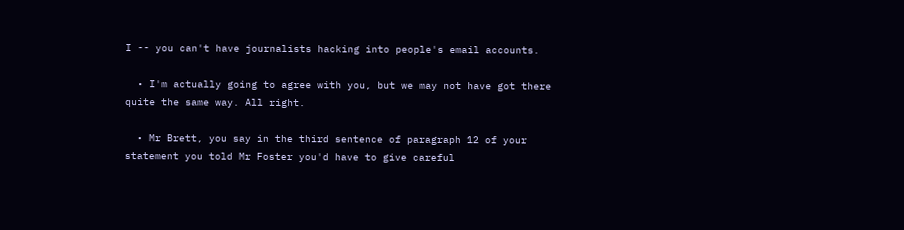I -- you can't have journalists hacking into people's email accounts.

  • I'm actually going to agree with you, but we may not have got there quite the same way. All right.

  • Mr Brett, you say in the third sentence of paragraph 12 of your statement you told Mr Foster you'd have to give careful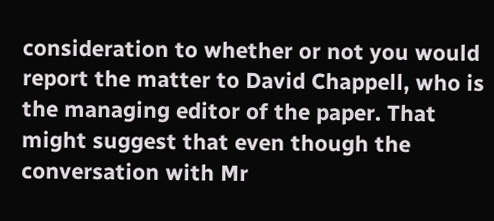consideration to whether or not you would report the matter to David Chappell, who is the managing editor of the paper. That might suggest that even though the conversation with Mr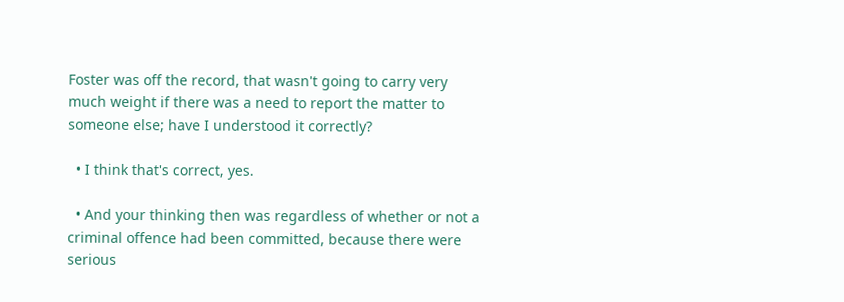Foster was off the record, that wasn't going to carry very much weight if there was a need to report the matter to someone else; have I understood it correctly?

  • I think that's correct, yes.

  • And your thinking then was regardless of whether or not a criminal offence had been committed, because there were serious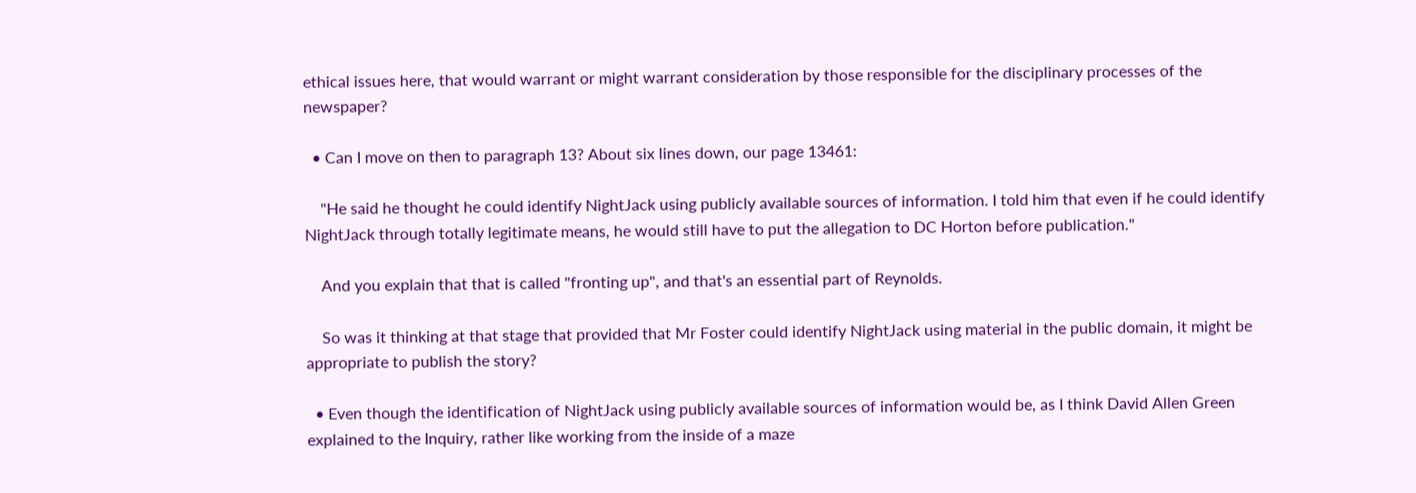ethical issues here, that would warrant or might warrant consideration by those responsible for the disciplinary processes of the newspaper?

  • Can I move on then to paragraph 13? About six lines down, our page 13461:

    "He said he thought he could identify NightJack using publicly available sources of information. I told him that even if he could identify NightJack through totally legitimate means, he would still have to put the allegation to DC Horton before publication."

    And you explain that that is called "fronting up", and that's an essential part of Reynolds.

    So was it thinking at that stage that provided that Mr Foster could identify NightJack using material in the public domain, it might be appropriate to publish the story?

  • Even though the identification of NightJack using publicly available sources of information would be, as I think David Allen Green explained to the Inquiry, rather like working from the inside of a maze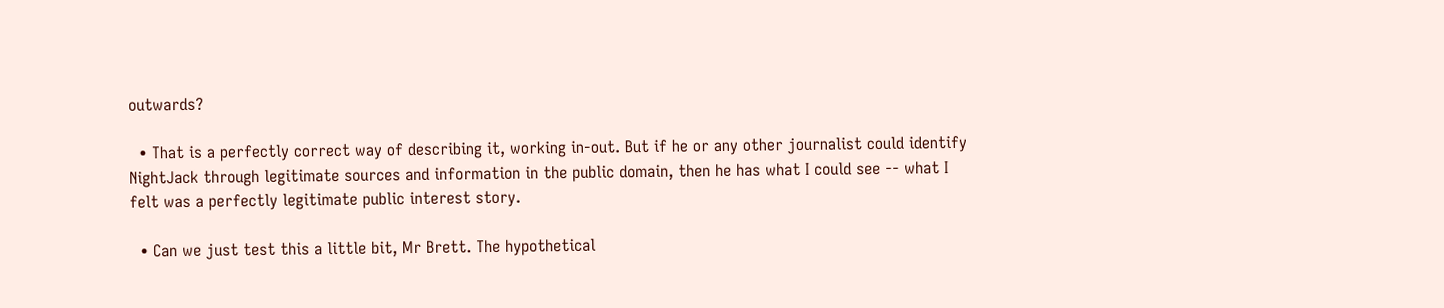outwards?

  • That is a perfectly correct way of describing it, working in-out. But if he or any other journalist could identify NightJack through legitimate sources and information in the public domain, then he has what I could see -- what I felt was a perfectly legitimate public interest story.

  • Can we just test this a little bit, Mr Brett. The hypothetical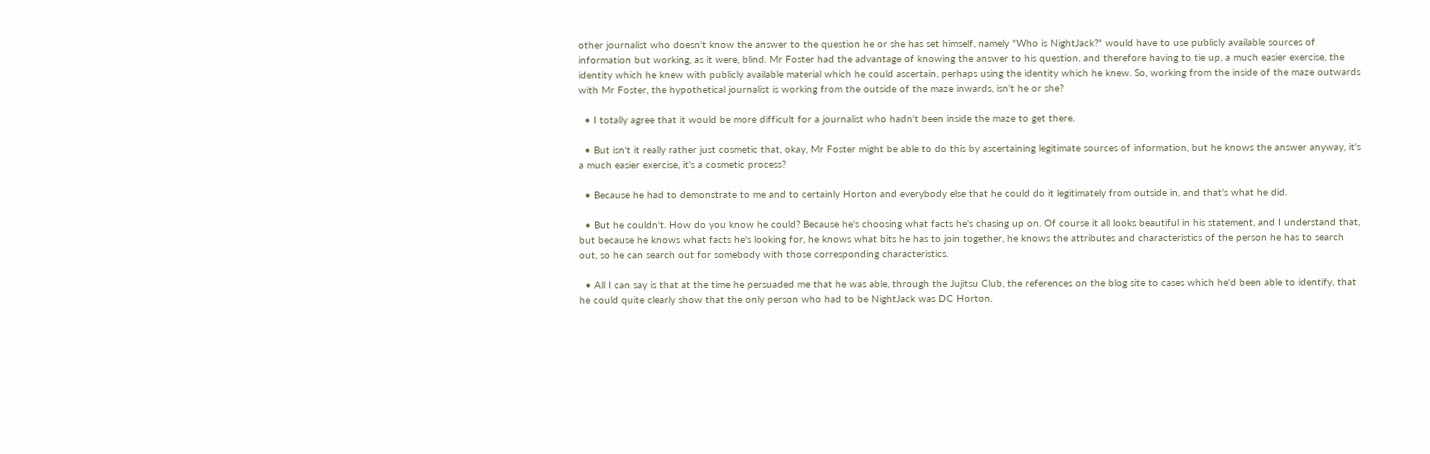other journalist who doesn't know the answer to the question he or she has set himself, namely "Who is NightJack?" would have to use publicly available sources of information but working, as it were, blind. Mr Foster had the advantage of knowing the answer to his question, and therefore having to tie up, a much easier exercise, the identity which he knew with publicly available material which he could ascertain, perhaps using the identity which he knew. So, working from the inside of the maze outwards with Mr Foster, the hypothetical journalist is working from the outside of the maze inwards, isn't he or she?

  • I totally agree that it would be more difficult for a journalist who hadn't been inside the maze to get there.

  • But isn't it really rather just cosmetic that, okay, Mr Foster might be able to do this by ascertaining legitimate sources of information, but he knows the answer anyway, it's a much easier exercise, it's a cosmetic process?

  • Because he had to demonstrate to me and to certainly Horton and everybody else that he could do it legitimately from outside in, and that's what he did.

  • But he couldn't. How do you know he could? Because he's choosing what facts he's chasing up on. Of course it all looks beautiful in his statement, and I understand that, but because he knows what facts he's looking for, he knows what bits he has to join together, he knows the attributes and characteristics of the person he has to search out, so he can search out for somebody with those corresponding characteristics.

  • All I can say is that at the time he persuaded me that he was able, through the Jujitsu Club, the references on the blog site to cases which he'd been able to identify, that he could quite clearly show that the only person who had to be NightJack was DC Horton.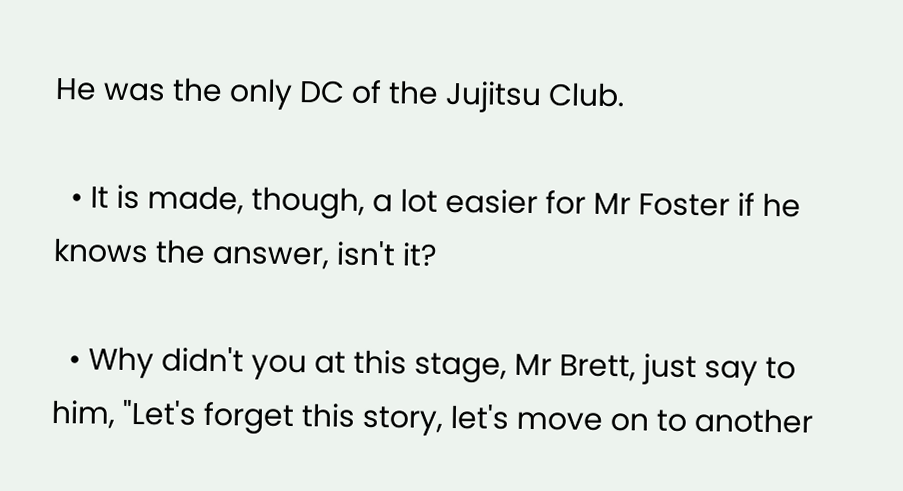He was the only DC of the Jujitsu Club.

  • It is made, though, a lot easier for Mr Foster if he knows the answer, isn't it?

  • Why didn't you at this stage, Mr Brett, just say to him, "Let's forget this story, let's move on to another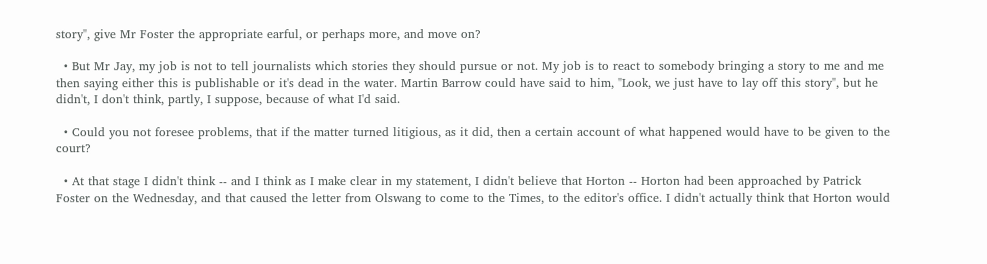story", give Mr Foster the appropriate earful, or perhaps more, and move on?

  • But Mr Jay, my job is not to tell journalists which stories they should pursue or not. My job is to react to somebody bringing a story to me and me then saying either this is publishable or it's dead in the water. Martin Barrow could have said to him, "Look, we just have to lay off this story", but he didn't, I don't think, partly, I suppose, because of what I'd said.

  • Could you not foresee problems, that if the matter turned litigious, as it did, then a certain account of what happened would have to be given to the court?

  • At that stage I didn't think -- and I think as I make clear in my statement, I didn't believe that Horton -- Horton had been approached by Patrick Foster on the Wednesday, and that caused the letter from Olswang to come to the Times, to the editor's office. I didn't actually think that Horton would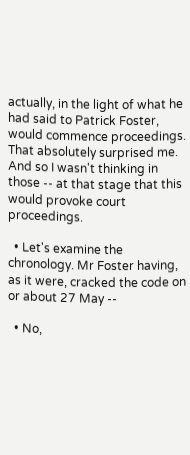actually, in the light of what he had said to Patrick Foster, would commence proceedings. That absolutely surprised me. And so I wasn't thinking in those -- at that stage that this would provoke court proceedings.

  • Let's examine the chronology. Mr Foster having, as it were, cracked the code on or about 27 May --

  • No,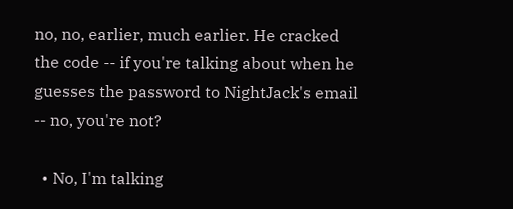no, no, earlier, much earlier. He cracked the code -- if you're talking about when he guesses the password to NightJack's email -- no, you're not?

  • No, I'm talking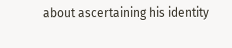about ascertaining his identity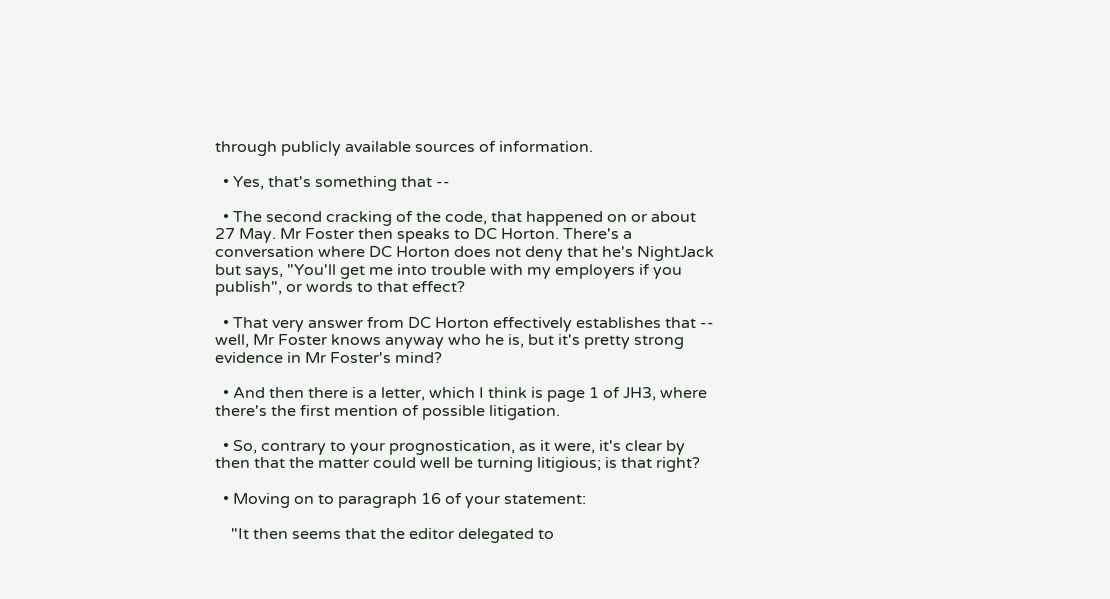through publicly available sources of information.

  • Yes, that's something that --

  • The second cracking of the code, that happened on or about 27 May. Mr Foster then speaks to DC Horton. There's a conversation where DC Horton does not deny that he's NightJack but says, "You'll get me into trouble with my employers if you publish", or words to that effect?

  • That very answer from DC Horton effectively establishes that -- well, Mr Foster knows anyway who he is, but it's pretty strong evidence in Mr Foster's mind?

  • And then there is a letter, which I think is page 1 of JH3, where there's the first mention of possible litigation.

  • So, contrary to your prognostication, as it were, it's clear by then that the matter could well be turning litigious; is that right?

  • Moving on to paragraph 16 of your statement:

    "It then seems that the editor delegated to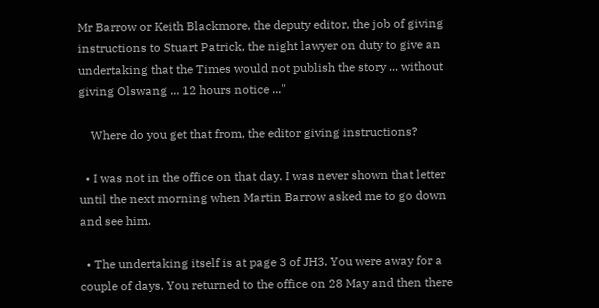Mr Barrow or Keith Blackmore, the deputy editor, the job of giving instructions to Stuart Patrick, the night lawyer on duty to give an undertaking that the Times would not publish the story ... without giving Olswang ... 12 hours notice ..."

    Where do you get that from, the editor giving instructions?

  • I was not in the office on that day. I was never shown that letter until the next morning when Martin Barrow asked me to go down and see him.

  • The undertaking itself is at page 3 of JH3. You were away for a couple of days. You returned to the office on 28 May and then there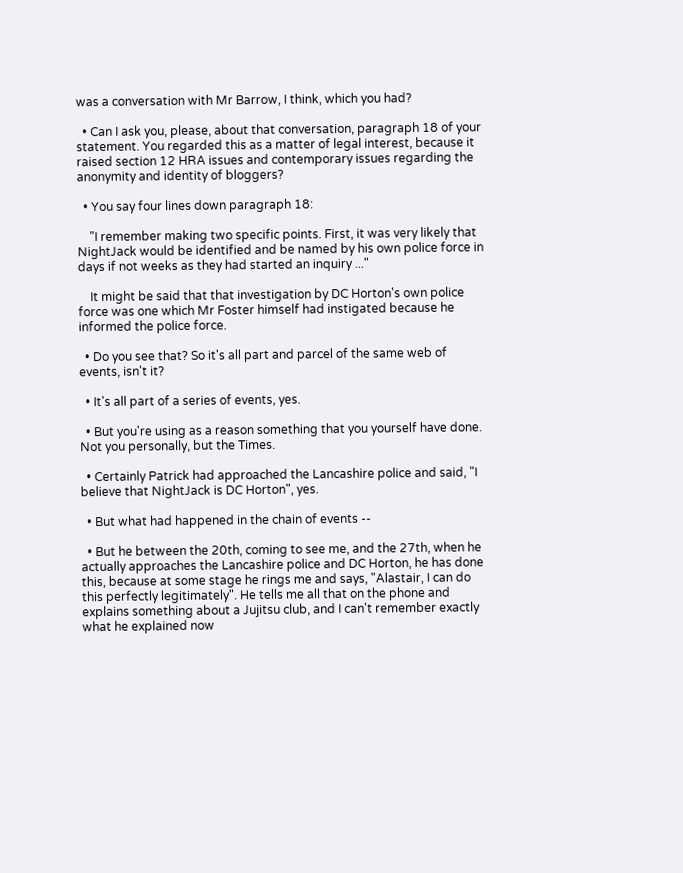was a conversation with Mr Barrow, I think, which you had?

  • Can I ask you, please, about that conversation, paragraph 18 of your statement. You regarded this as a matter of legal interest, because it raised section 12 HRA issues and contemporary issues regarding the anonymity and identity of bloggers?

  • You say four lines down paragraph 18:

    "I remember making two specific points. First, it was very likely that NightJack would be identified and be named by his own police force in days if not weeks as they had started an inquiry ..."

    It might be said that that investigation by DC Horton's own police force was one which Mr Foster himself had instigated because he informed the police force.

  • Do you see that? So it's all part and parcel of the same web of events, isn't it?

  • It's all part of a series of events, yes.

  • But you're using as a reason something that you yourself have done. Not you personally, but the Times.

  • Certainly Patrick had approached the Lancashire police and said, "I believe that NightJack is DC Horton", yes.

  • But what had happened in the chain of events --

  • But he between the 20th, coming to see me, and the 27th, when he actually approaches the Lancashire police and DC Horton, he has done this, because at some stage he rings me and says, "Alastair, I can do this perfectly legitimately". He tells me all that on the phone and explains something about a Jujitsu club, and I can't remember exactly what he explained now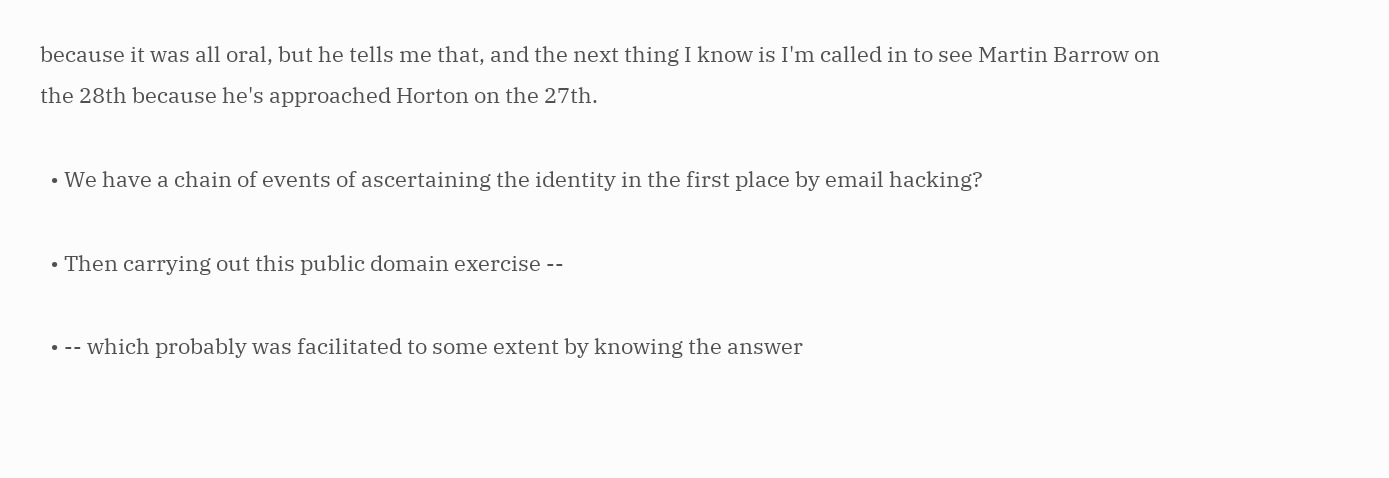because it was all oral, but he tells me that, and the next thing I know is I'm called in to see Martin Barrow on the 28th because he's approached Horton on the 27th.

  • We have a chain of events of ascertaining the identity in the first place by email hacking?

  • Then carrying out this public domain exercise --

  • -- which probably was facilitated to some extent by knowing the answer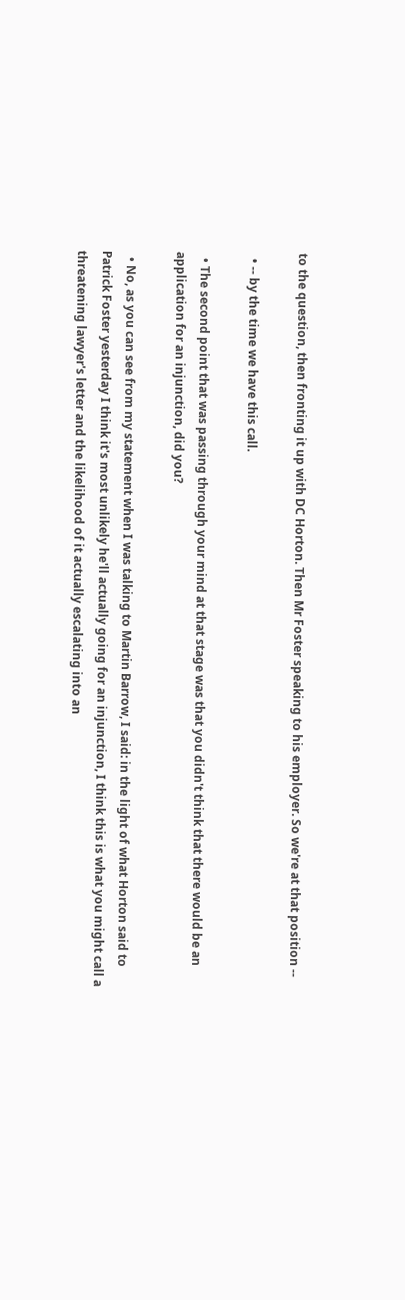to the question, then fronting it up with DC Horton. Then Mr Foster speaking to his employer. So we're at that position --

  • -- by the time we have this call.

  • The second point that was passing through your mind at that stage was that you didn't think that there would be an application for an injunction, did you?

  • No, as you can see from my statement when I was talking to Martin Barrow, I said: in the light of what Horton said to Patrick Foster yesterday I think it's most unlikely he'll actually going for an injunction, I think this is what you might call a threatening lawyer's letter and the likelihood of it actually escalating into an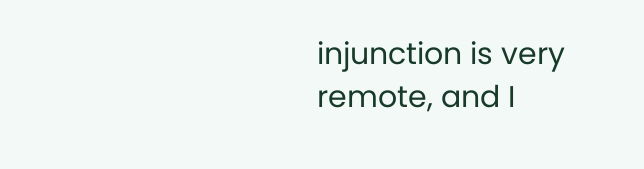injunction is very remote, and I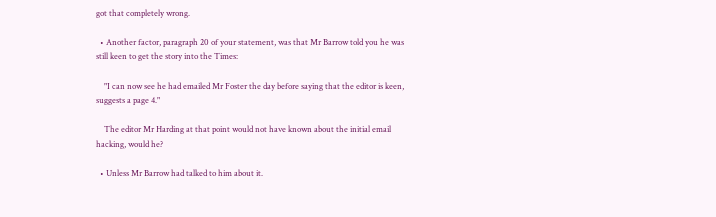got that completely wrong.

  • Another factor, paragraph 20 of your statement, was that Mr Barrow told you he was still keen to get the story into the Times:

    "I can now see he had emailed Mr Foster the day before saying that the editor is keen, suggests a page 4."

    The editor Mr Harding at that point would not have known about the initial email hacking, would he?

  • Unless Mr Barrow had talked to him about it.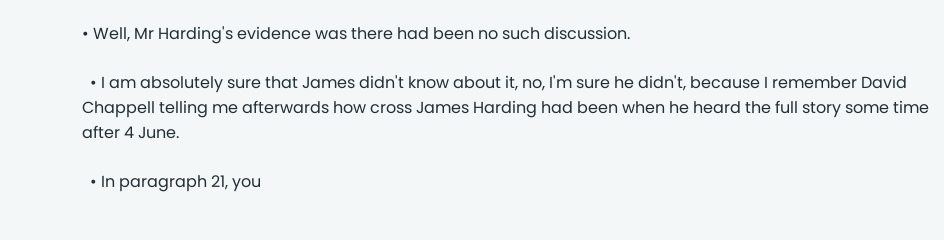• Well, Mr Harding's evidence was there had been no such discussion.

  • I am absolutely sure that James didn't know about it, no, I'm sure he didn't, because I remember David Chappell telling me afterwards how cross James Harding had been when he heard the full story some time after 4 June.

  • In paragraph 21, you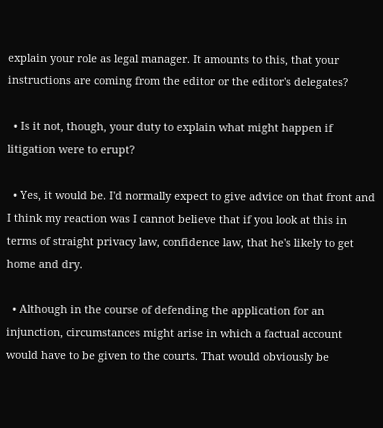explain your role as legal manager. It amounts to this, that your instructions are coming from the editor or the editor's delegates?

  • Is it not, though, your duty to explain what might happen if litigation were to erupt?

  • Yes, it would be. I'd normally expect to give advice on that front and I think my reaction was I cannot believe that if you look at this in terms of straight privacy law, confidence law, that he's likely to get home and dry.

  • Although in the course of defending the application for an injunction, circumstances might arise in which a factual account would have to be given to the courts. That would obviously be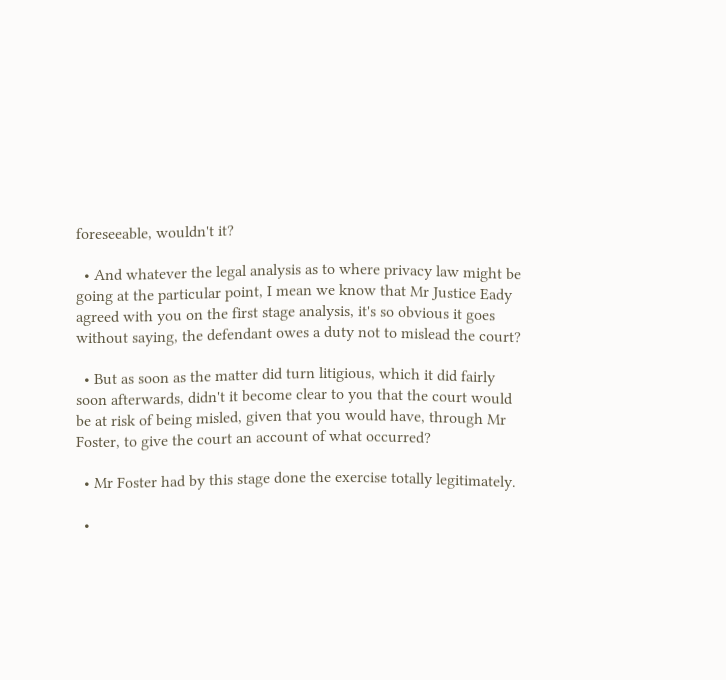foreseeable, wouldn't it?

  • And whatever the legal analysis as to where privacy law might be going at the particular point, I mean we know that Mr Justice Eady agreed with you on the first stage analysis, it's so obvious it goes without saying, the defendant owes a duty not to mislead the court?

  • But as soon as the matter did turn litigious, which it did fairly soon afterwards, didn't it become clear to you that the court would be at risk of being misled, given that you would have, through Mr Foster, to give the court an account of what occurred?

  • Mr Foster had by this stage done the exercise totally legitimately.

  •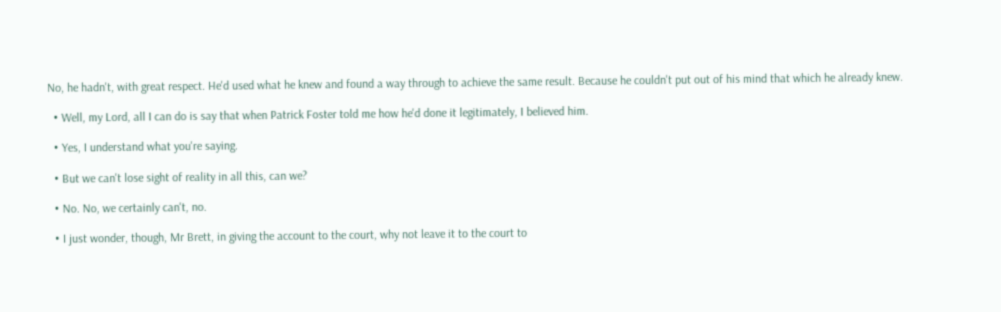No, he hadn't, with great respect. He'd used what he knew and found a way through to achieve the same result. Because he couldn't put out of his mind that which he already knew.

  • Well, my Lord, all I can do is say that when Patrick Foster told me how he'd done it legitimately, I believed him.

  • Yes, I understand what you're saying.

  • But we can't lose sight of reality in all this, can we?

  • No. No, we certainly can't, no.

  • I just wonder, though, Mr Brett, in giving the account to the court, why not leave it to the court to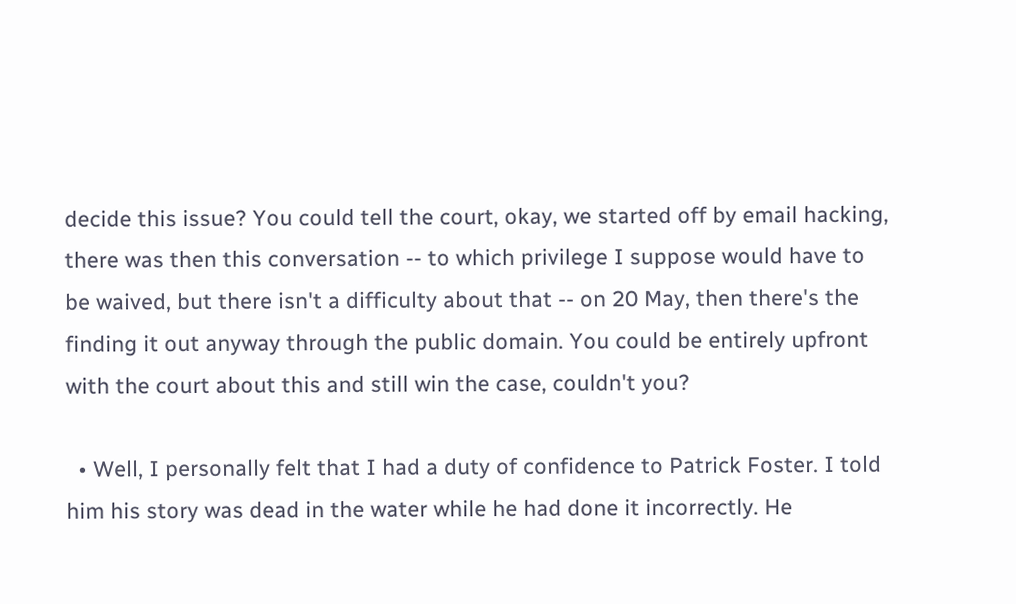decide this issue? You could tell the court, okay, we started off by email hacking, there was then this conversation -- to which privilege I suppose would have to be waived, but there isn't a difficulty about that -- on 20 May, then there's the finding it out anyway through the public domain. You could be entirely upfront with the court about this and still win the case, couldn't you?

  • Well, I personally felt that I had a duty of confidence to Patrick Foster. I told him his story was dead in the water while he had done it incorrectly. He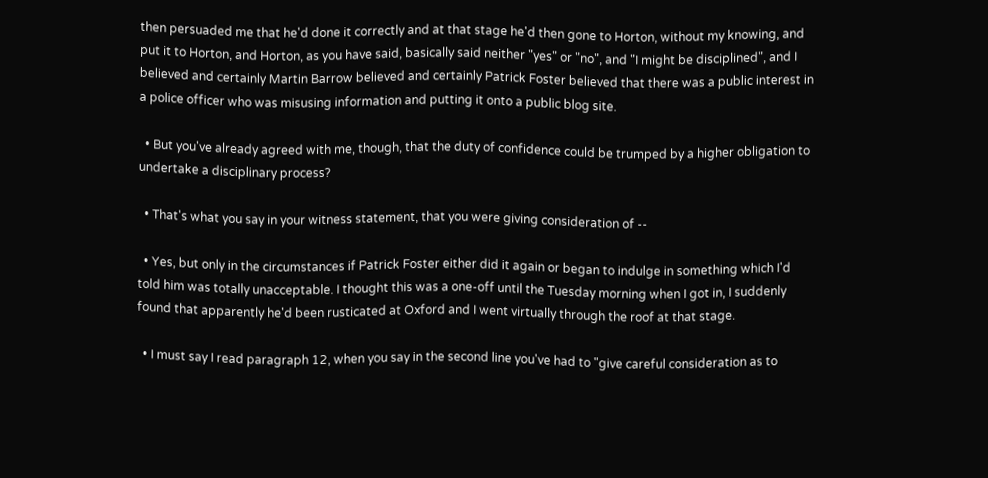then persuaded me that he'd done it correctly and at that stage he'd then gone to Horton, without my knowing, and put it to Horton, and Horton, as you have said, basically said neither "yes" or "no", and "I might be disciplined", and I believed and certainly Martin Barrow believed and certainly Patrick Foster believed that there was a public interest in a police officer who was misusing information and putting it onto a public blog site.

  • But you've already agreed with me, though, that the duty of confidence could be trumped by a higher obligation to undertake a disciplinary process?

  • That's what you say in your witness statement, that you were giving consideration of --

  • Yes, but only in the circumstances if Patrick Foster either did it again or began to indulge in something which I'd told him was totally unacceptable. I thought this was a one-off until the Tuesday morning when I got in, I suddenly found that apparently he'd been rusticated at Oxford and I went virtually through the roof at that stage.

  • I must say I read paragraph 12, when you say in the second line you've had to "give careful consideration as to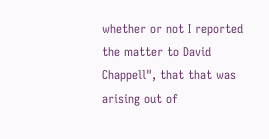whether or not I reported the matter to David Chappell", that that was arising out of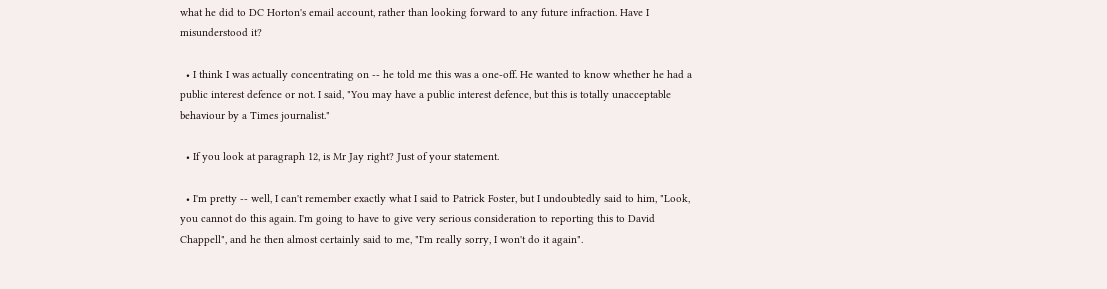what he did to DC Horton's email account, rather than looking forward to any future infraction. Have I misunderstood it?

  • I think I was actually concentrating on -- he told me this was a one-off. He wanted to know whether he had a public interest defence or not. I said, "You may have a public interest defence, but this is totally unacceptable behaviour by a Times journalist."

  • If you look at paragraph 12, is Mr Jay right? Just of your statement.

  • I'm pretty -- well, I can't remember exactly what I said to Patrick Foster, but I undoubtedly said to him, "Look, you cannot do this again. I'm going to have to give very serious consideration to reporting this to David Chappell", and he then almost certainly said to me, "I'm really sorry, I won't do it again".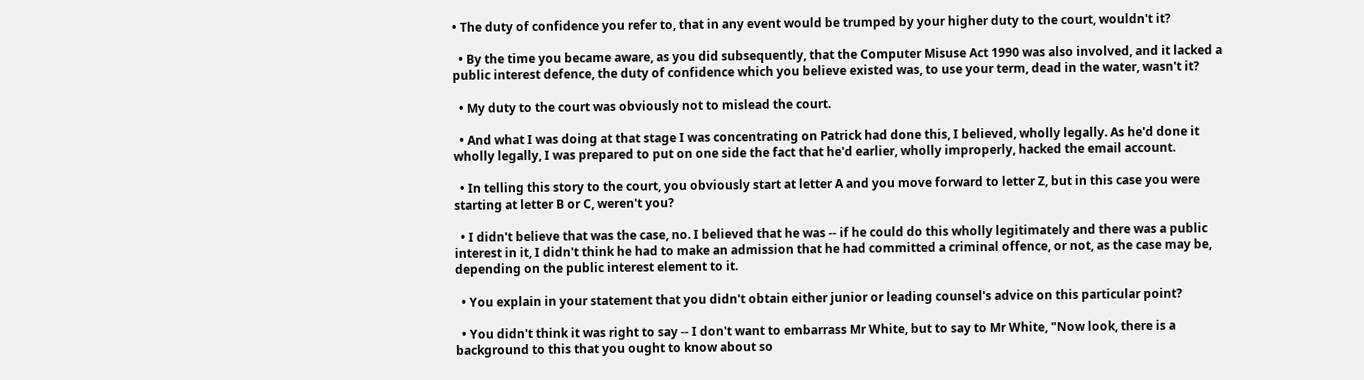• The duty of confidence you refer to, that in any event would be trumped by your higher duty to the court, wouldn't it?

  • By the time you became aware, as you did subsequently, that the Computer Misuse Act 1990 was also involved, and it lacked a public interest defence, the duty of confidence which you believe existed was, to use your term, dead in the water, wasn't it?

  • My duty to the court was obviously not to mislead the court.

  • And what I was doing at that stage I was concentrating on Patrick had done this, I believed, wholly legally. As he'd done it wholly legally, I was prepared to put on one side the fact that he'd earlier, wholly improperly, hacked the email account.

  • In telling this story to the court, you obviously start at letter A and you move forward to letter Z, but in this case you were starting at letter B or C, weren't you?

  • I didn't believe that was the case, no. I believed that he was -- if he could do this wholly legitimately and there was a public interest in it, I didn't think he had to make an admission that he had committed a criminal offence, or not, as the case may be, depending on the public interest element to it.

  • You explain in your statement that you didn't obtain either junior or leading counsel's advice on this particular point?

  • You didn't think it was right to say -- I don't want to embarrass Mr White, but to say to Mr White, "Now look, there is a background to this that you ought to know about so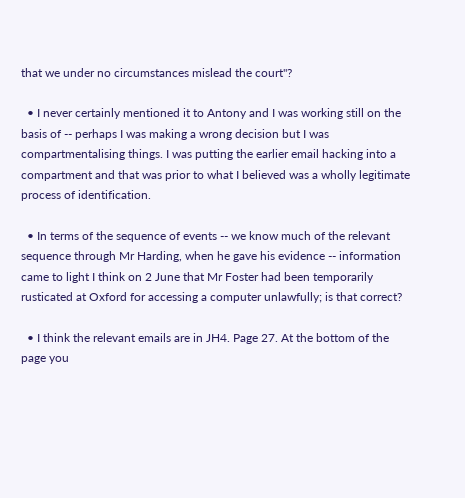that we under no circumstances mislead the court"?

  • I never certainly mentioned it to Antony and I was working still on the basis of -- perhaps I was making a wrong decision but I was compartmentalising things. I was putting the earlier email hacking into a compartment and that was prior to what I believed was a wholly legitimate process of identification.

  • In terms of the sequence of events -- we know much of the relevant sequence through Mr Harding, when he gave his evidence -- information came to light I think on 2 June that Mr Foster had been temporarily rusticated at Oxford for accessing a computer unlawfully; is that correct?

  • I think the relevant emails are in JH4. Page 27. At the bottom of the page you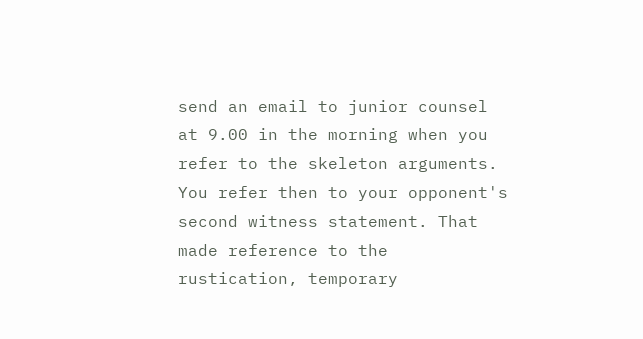send an email to junior counsel at 9.00 in the morning when you refer to the skeleton arguments. You refer then to your opponent's second witness statement. That made reference to the rustication, temporary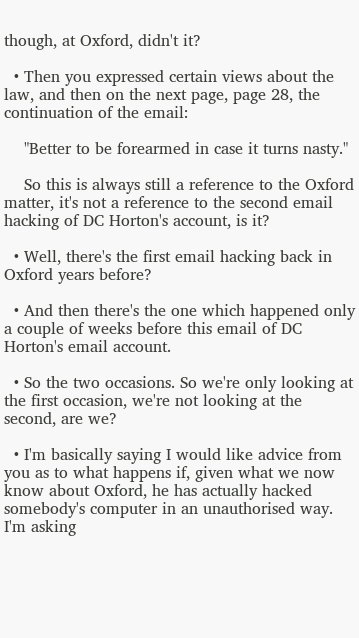though, at Oxford, didn't it?

  • Then you expressed certain views about the law, and then on the next page, page 28, the continuation of the email:

    "Better to be forearmed in case it turns nasty."

    So this is always still a reference to the Oxford matter, it's not a reference to the second email hacking of DC Horton's account, is it?

  • Well, there's the first email hacking back in Oxford years before?

  • And then there's the one which happened only a couple of weeks before this email of DC Horton's email account.

  • So the two occasions. So we're only looking at the first occasion, we're not looking at the second, are we?

  • I'm basically saying I would like advice from you as to what happens if, given what we now know about Oxford, he has actually hacked somebody's computer in an unauthorised way. I'm asking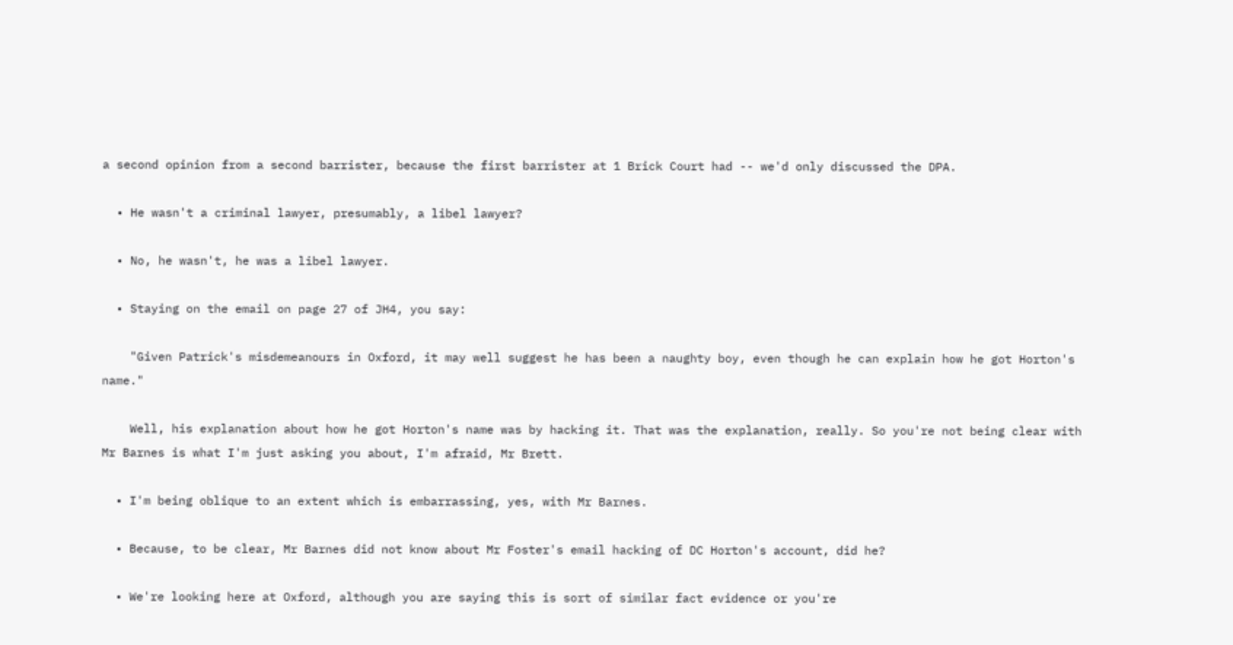a second opinion from a second barrister, because the first barrister at 1 Brick Court had -- we'd only discussed the DPA.

  • He wasn't a criminal lawyer, presumably, a libel lawyer?

  • No, he wasn't, he was a libel lawyer.

  • Staying on the email on page 27 of JH4, you say:

    "Given Patrick's misdemeanours in Oxford, it may well suggest he has been a naughty boy, even though he can explain how he got Horton's name."

    Well, his explanation about how he got Horton's name was by hacking it. That was the explanation, really. So you're not being clear with Mr Barnes is what I'm just asking you about, I'm afraid, Mr Brett.

  • I'm being oblique to an extent which is embarrassing, yes, with Mr Barnes.

  • Because, to be clear, Mr Barnes did not know about Mr Foster's email hacking of DC Horton's account, did he?

  • We're looking here at Oxford, although you are saying this is sort of similar fact evidence or you're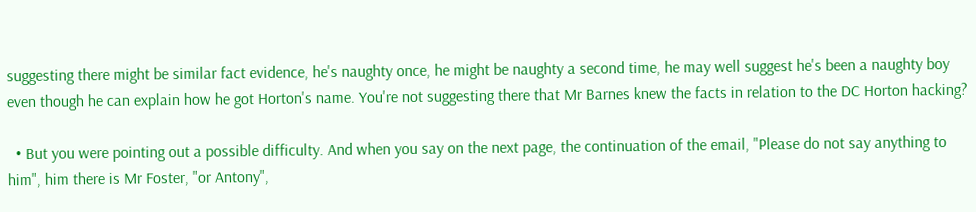suggesting there might be similar fact evidence, he's naughty once, he might be naughty a second time, he may well suggest he's been a naughty boy even though he can explain how he got Horton's name. You're not suggesting there that Mr Barnes knew the facts in relation to the DC Horton hacking?

  • But you were pointing out a possible difficulty. And when you say on the next page, the continuation of the email, "Please do not say anything to him", him there is Mr Foster, "or Antony",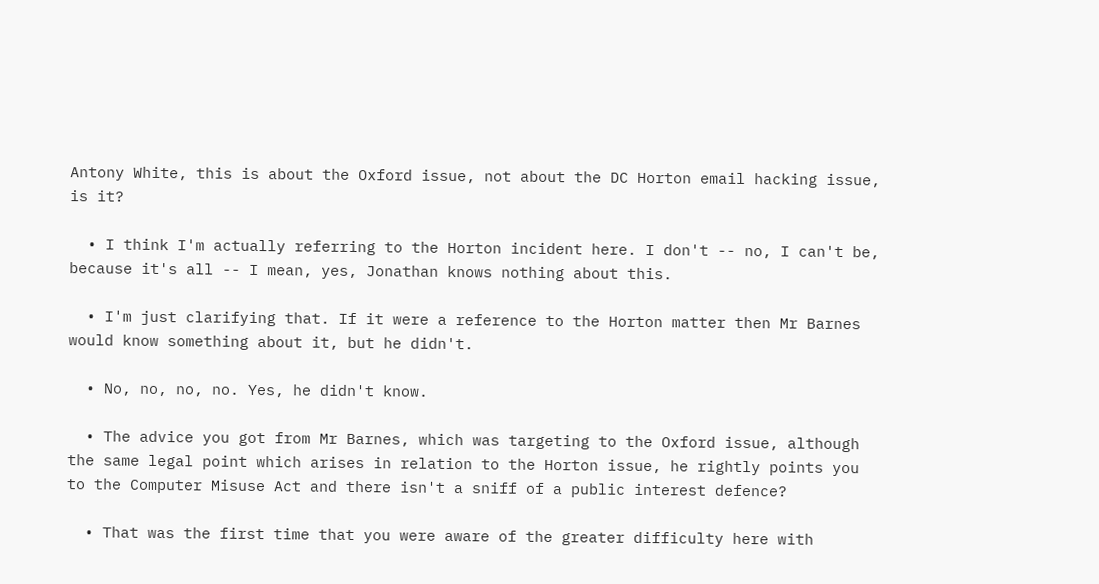Antony White, this is about the Oxford issue, not about the DC Horton email hacking issue, is it?

  • I think I'm actually referring to the Horton incident here. I don't -- no, I can't be, because it's all -- I mean, yes, Jonathan knows nothing about this.

  • I'm just clarifying that. If it were a reference to the Horton matter then Mr Barnes would know something about it, but he didn't.

  • No, no, no, no. Yes, he didn't know.

  • The advice you got from Mr Barnes, which was targeting to the Oxford issue, although the same legal point which arises in relation to the Horton issue, he rightly points you to the Computer Misuse Act and there isn't a sniff of a public interest defence?

  • That was the first time that you were aware of the greater difficulty here with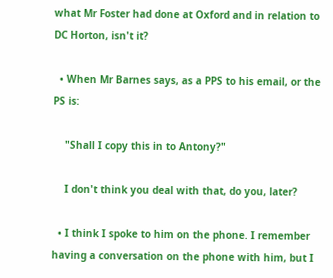what Mr Foster had done at Oxford and in relation to DC Horton, isn't it?

  • When Mr Barnes says, as a PPS to his email, or the PS is:

    "Shall I copy this in to Antony?"

    I don't think you deal with that, do you, later?

  • I think I spoke to him on the phone. I remember having a conversation on the phone with him, but I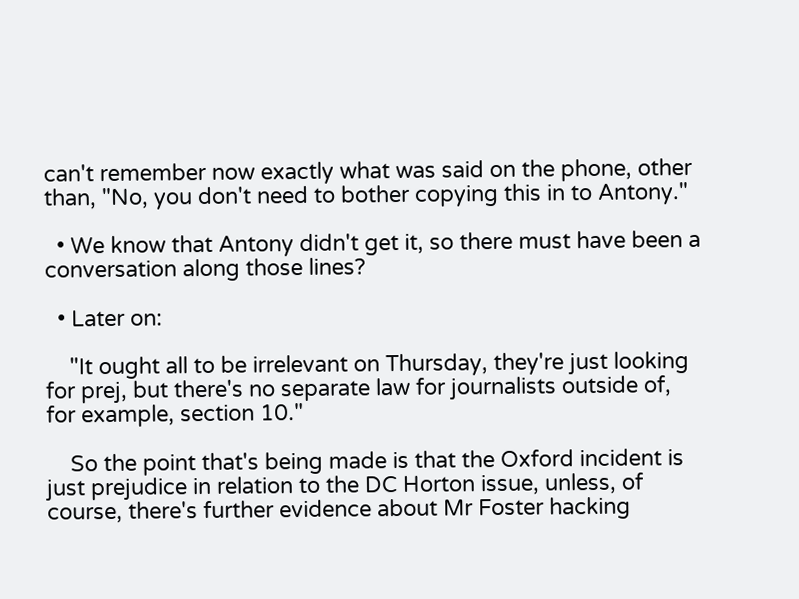can't remember now exactly what was said on the phone, other than, "No, you don't need to bother copying this in to Antony."

  • We know that Antony didn't get it, so there must have been a conversation along those lines?

  • Later on:

    "It ought all to be irrelevant on Thursday, they're just looking for prej, but there's no separate law for journalists outside of, for example, section 10."

    So the point that's being made is that the Oxford incident is just prejudice in relation to the DC Horton issue, unless, of course, there's further evidence about Mr Foster hacking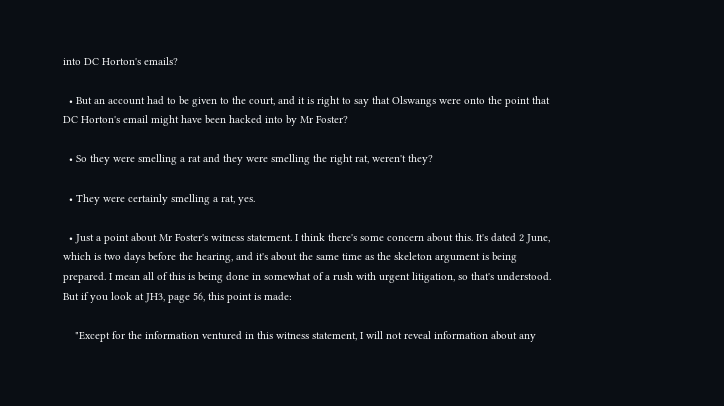into DC Horton's emails?

  • But an account had to be given to the court, and it is right to say that Olswangs were onto the point that DC Horton's email might have been hacked into by Mr Foster?

  • So they were smelling a rat and they were smelling the right rat, weren't they?

  • They were certainly smelling a rat, yes.

  • Just a point about Mr Foster's witness statement. I think there's some concern about this. It's dated 2 June, which is two days before the hearing, and it's about the same time as the skeleton argument is being prepared. I mean all of this is being done in somewhat of a rush with urgent litigation, so that's understood. But if you look at JH3, page 56, this point is made:

    "Except for the information ventured in this witness statement, I will not reveal information about any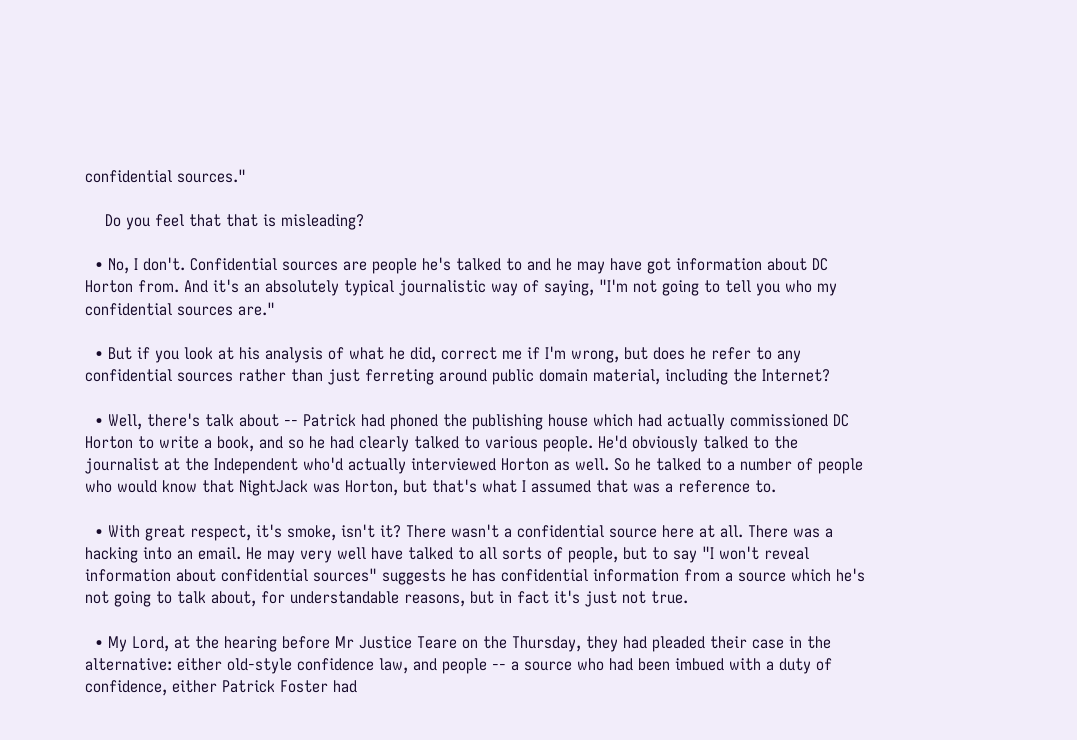confidential sources."

    Do you feel that that is misleading?

  • No, I don't. Confidential sources are people he's talked to and he may have got information about DC Horton from. And it's an absolutely typical journalistic way of saying, "I'm not going to tell you who my confidential sources are."

  • But if you look at his analysis of what he did, correct me if I'm wrong, but does he refer to any confidential sources rather than just ferreting around public domain material, including the Internet?

  • Well, there's talk about -- Patrick had phoned the publishing house which had actually commissioned DC Horton to write a book, and so he had clearly talked to various people. He'd obviously talked to the journalist at the Independent who'd actually interviewed Horton as well. So he talked to a number of people who would know that NightJack was Horton, but that's what I assumed that was a reference to.

  • With great respect, it's smoke, isn't it? There wasn't a confidential source here at all. There was a hacking into an email. He may very well have talked to all sorts of people, but to say "I won't reveal information about confidential sources" suggests he has confidential information from a source which he's not going to talk about, for understandable reasons, but in fact it's just not true.

  • My Lord, at the hearing before Mr Justice Teare on the Thursday, they had pleaded their case in the alternative: either old-style confidence law, and people -- a source who had been imbued with a duty of confidence, either Patrick Foster had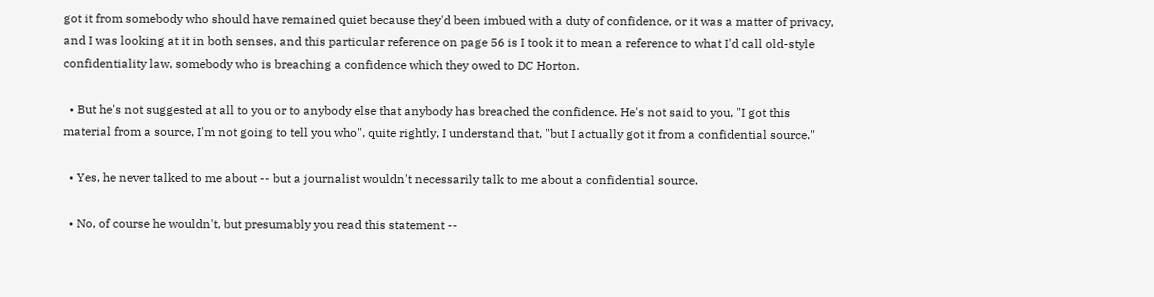got it from somebody who should have remained quiet because they'd been imbued with a duty of confidence, or it was a matter of privacy, and I was looking at it in both senses, and this particular reference on page 56 is I took it to mean a reference to what I'd call old-style confidentiality law, somebody who is breaching a confidence which they owed to DC Horton.

  • But he's not suggested at all to you or to anybody else that anybody has breached the confidence. He's not said to you, "I got this material from a source, I'm not going to tell you who", quite rightly, I understand that, "but I actually got it from a confidential source."

  • Yes, he never talked to me about -- but a journalist wouldn't necessarily talk to me about a confidential source.

  • No, of course he wouldn't, but presumably you read this statement --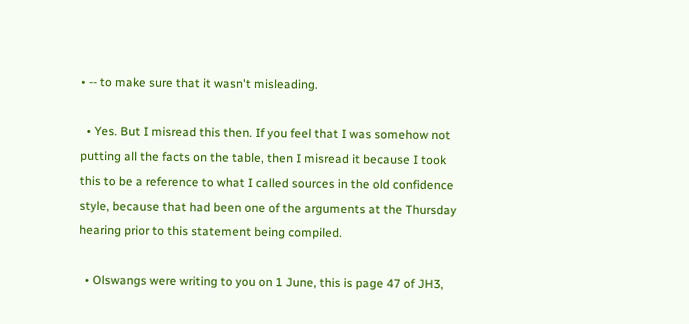• -- to make sure that it wasn't misleading.

  • Yes. But I misread this then. If you feel that I was somehow not putting all the facts on the table, then I misread it because I took this to be a reference to what I called sources in the old confidence style, because that had been one of the arguments at the Thursday hearing prior to this statement being compiled.

  • Olswangs were writing to you on 1 June, this is page 47 of JH3,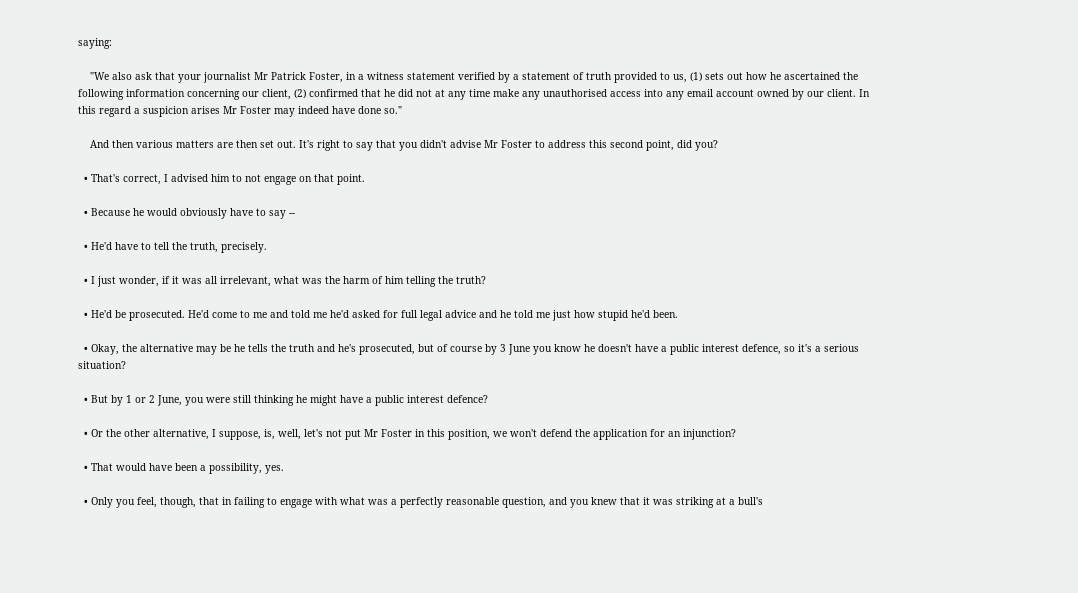saying:

    "We also ask that your journalist Mr Patrick Foster, in a witness statement verified by a statement of truth provided to us, (1) sets out how he ascertained the following information concerning our client, (2) confirmed that he did not at any time make any unauthorised access into any email account owned by our client. In this regard a suspicion arises Mr Foster may indeed have done so."

    And then various matters are then set out. It's right to say that you didn't advise Mr Foster to address this second point, did you?

  • That's correct, I advised him to not engage on that point.

  • Because he would obviously have to say --

  • He'd have to tell the truth, precisely.

  • I just wonder, if it was all irrelevant, what was the harm of him telling the truth?

  • He'd be prosecuted. He'd come to me and told me he'd asked for full legal advice and he told me just how stupid he'd been.

  • Okay, the alternative may be he tells the truth and he's prosecuted, but of course by 3 June you know he doesn't have a public interest defence, so it's a serious situation?

  • But by 1 or 2 June, you were still thinking he might have a public interest defence?

  • Or the other alternative, I suppose, is, well, let's not put Mr Foster in this position, we won't defend the application for an injunction?

  • That would have been a possibility, yes.

  • Only you feel, though, that in failing to engage with what was a perfectly reasonable question, and you knew that it was striking at a bull's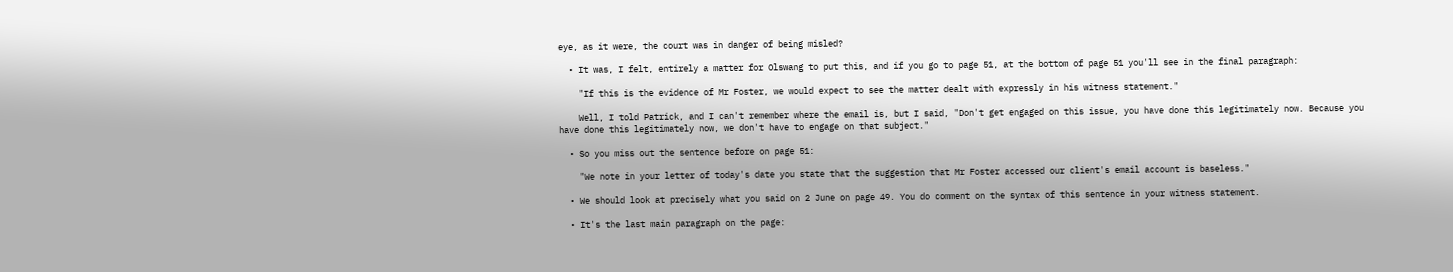eye, as it were, the court was in danger of being misled?

  • It was, I felt, entirely a matter for Olswang to put this, and if you go to page 51, at the bottom of page 51 you'll see in the final paragraph:

    "If this is the evidence of Mr Foster, we would expect to see the matter dealt with expressly in his witness statement."

    Well, I told Patrick, and I can't remember where the email is, but I said, "Don't get engaged on this issue, you have done this legitimately now. Because you have done this legitimately now, we don't have to engage on that subject."

  • So you miss out the sentence before on page 51:

    "We note in your letter of today's date you state that the suggestion that Mr Foster accessed our client's email account is baseless."

  • We should look at precisely what you said on 2 June on page 49. You do comment on the syntax of this sentence in your witness statement.

  • It's the last main paragraph on the page: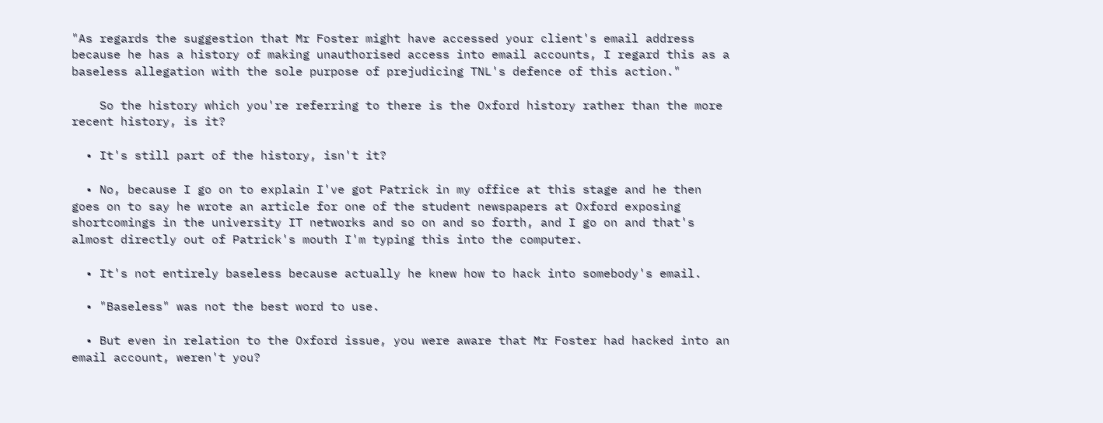"As regards the suggestion that Mr Foster might have accessed your client's email address because he has a history of making unauthorised access into email accounts, I regard this as a baseless allegation with the sole purpose of prejudicing TNL's defence of this action."

    So the history which you're referring to there is the Oxford history rather than the more recent history, is it?

  • It's still part of the history, isn't it?

  • No, because I go on to explain I've got Patrick in my office at this stage and he then goes on to say he wrote an article for one of the student newspapers at Oxford exposing shortcomings in the university IT networks and so on and so forth, and I go on and that's almost directly out of Patrick's mouth I'm typing this into the computer.

  • It's not entirely baseless because actually he knew how to hack into somebody's email.

  • "Baseless" was not the best word to use.

  • But even in relation to the Oxford issue, you were aware that Mr Foster had hacked into an email account, weren't you?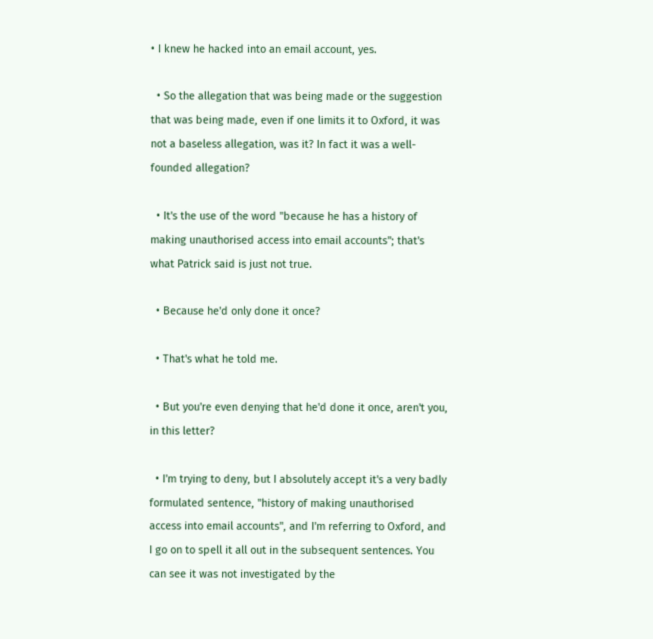• I knew he hacked into an email account, yes.

  • So the allegation that was being made or the suggestion that was being made, even if one limits it to Oxford, it was not a baseless allegation, was it? In fact it was a well-founded allegation?

  • It's the use of the word "because he has a history of making unauthorised access into email accounts"; that's what Patrick said is just not true.

  • Because he'd only done it once?

  • That's what he told me.

  • But you're even denying that he'd done it once, aren't you, in this letter?

  • I'm trying to deny, but I absolutely accept it's a very badly formulated sentence, "history of making unauthorised access into email accounts", and I'm referring to Oxford, and I go on to spell it all out in the subsequent sentences. You can see it was not investigated by the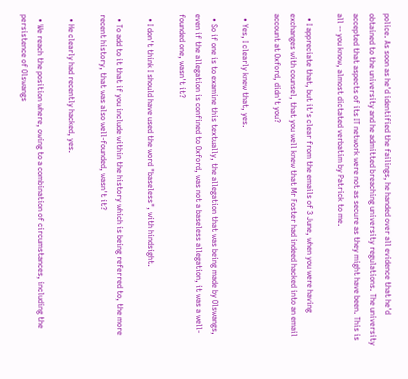police. As soon as he'd identified the failings, he handed over all evidence that he'd obtained to the university and he admitted breaching university regulations. The university accepted that aspects of its IT network were not as secure as they might have been. This is all -- you know, almost dictated verbatim by Patrick to me.

  • I appreciate that, but it's clear from the emails of 3 June, when you were having exchanges with counsel, that you well knew that Mr Foster had indeed hacked into an email account at Oxford, didn't you?

  • Yes, I clearly knew that, yes.

  • So if one is to examine this textually, the allegation that was being made by Olswangs, even if the allegation is confined to Oxford, was not a baseless allegation, it was a well-founded one, wasn't it?

  • I don't think I should have used the word "baseless", with hindsight.

  • To add to it that if you include within the history which is being referred to, the more recent history, that was also well-founded, wasn't it?

  • He clearly had recently hacked, yes.

  • We reach the position where, owing to a combination of circumstances, including the persistence of Olswangs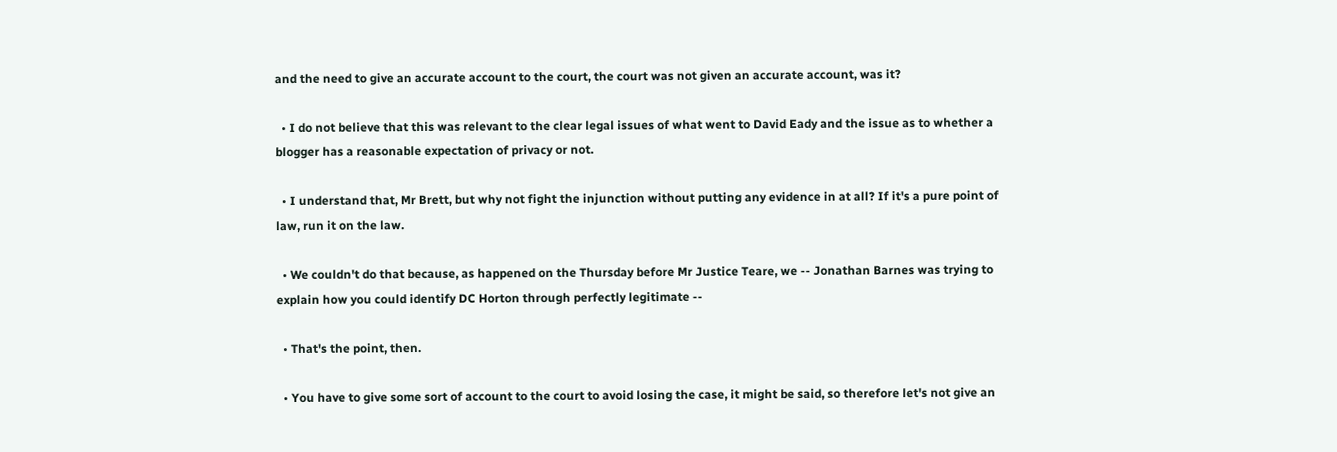and the need to give an accurate account to the court, the court was not given an accurate account, was it?

  • I do not believe that this was relevant to the clear legal issues of what went to David Eady and the issue as to whether a blogger has a reasonable expectation of privacy or not.

  • I understand that, Mr Brett, but why not fight the injunction without putting any evidence in at all? If it's a pure point of law, run it on the law.

  • We couldn't do that because, as happened on the Thursday before Mr Justice Teare, we -- Jonathan Barnes was trying to explain how you could identify DC Horton through perfectly legitimate --

  • That's the point, then.

  • You have to give some sort of account to the court to avoid losing the case, it might be said, so therefore let's not give an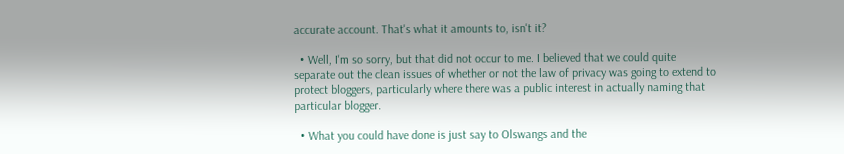accurate account. That's what it amounts to, isn't it?

  • Well, I'm so sorry, but that did not occur to me. I believed that we could quite separate out the clean issues of whether or not the law of privacy was going to extend to protect bloggers, particularly where there was a public interest in actually naming that particular blogger.

  • What you could have done is just say to Olswangs and the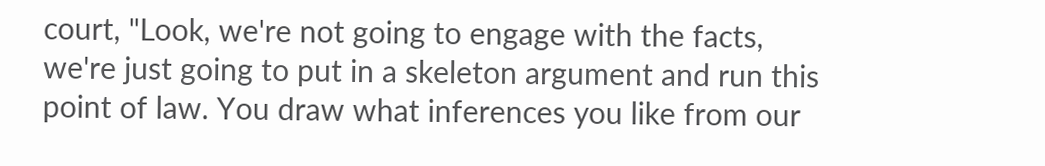court, "Look, we're not going to engage with the facts, we're just going to put in a skeleton argument and run this point of law. You draw what inferences you like from our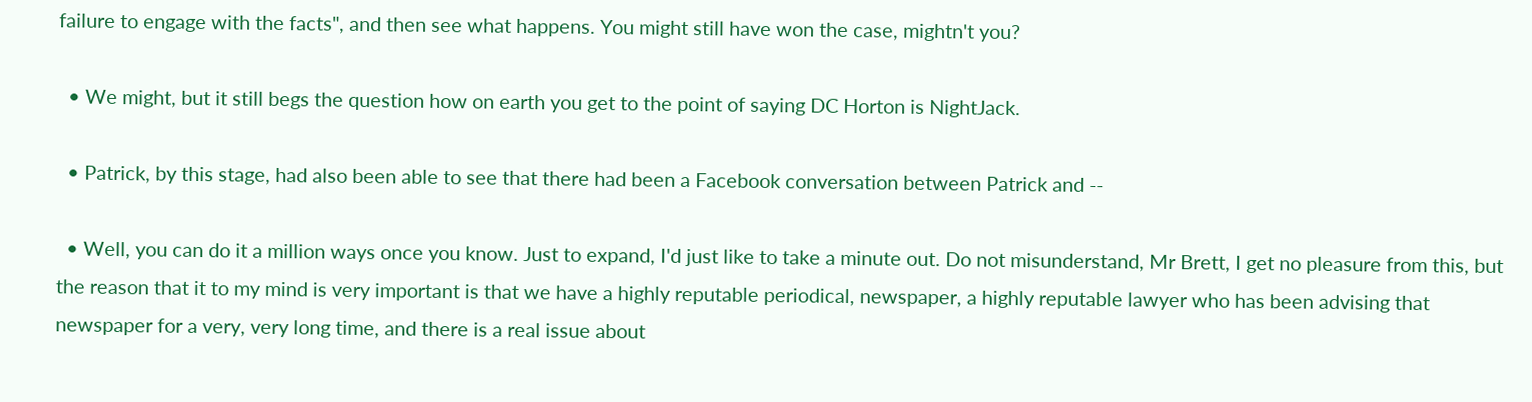failure to engage with the facts", and then see what happens. You might still have won the case, mightn't you?

  • We might, but it still begs the question how on earth you get to the point of saying DC Horton is NightJack.

  • Patrick, by this stage, had also been able to see that there had been a Facebook conversation between Patrick and --

  • Well, you can do it a million ways once you know. Just to expand, I'd just like to take a minute out. Do not misunderstand, Mr Brett, I get no pleasure from this, but the reason that it to my mind is very important is that we have a highly reputable periodical, newspaper, a highly reputable lawyer who has been advising that newspaper for a very, very long time, and there is a real issue about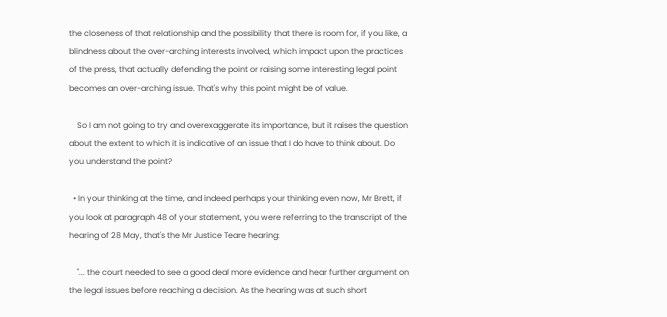the closeness of that relationship and the possibility that there is room for, if you like, a blindness about the over-arching interests involved, which impact upon the practices of the press, that actually defending the point or raising some interesting legal point becomes an over-arching issue. That's why this point might be of value.

    So I am not going to try and overexaggerate its importance, but it raises the question about the extent to which it is indicative of an issue that I do have to think about. Do you understand the point?

  • In your thinking at the time, and indeed perhaps your thinking even now, Mr Brett, if you look at paragraph 48 of your statement, you were referring to the transcript of the hearing of 28 May, that's the Mr Justice Teare hearing:

    "... the court needed to see a good deal more evidence and hear further argument on the legal issues before reaching a decision. As the hearing was at such short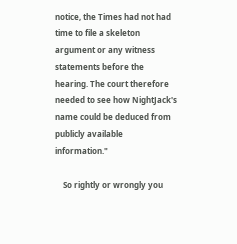notice, the Times had not had time to file a skeleton argument or any witness statements before the hearing. The court therefore needed to see how NightJack's name could be deduced from publicly available information."

    So rightly or wrongly you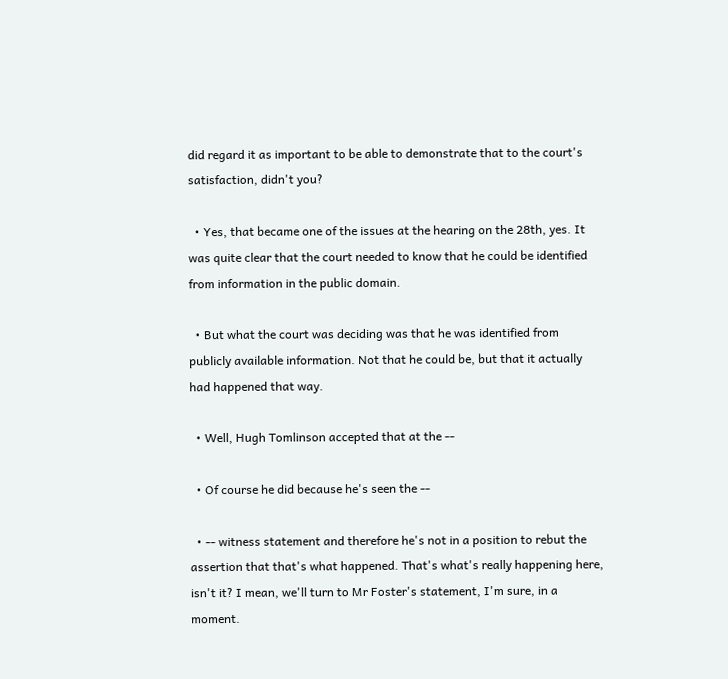did regard it as important to be able to demonstrate that to the court's satisfaction, didn't you?

  • Yes, that became one of the issues at the hearing on the 28th, yes. It was quite clear that the court needed to know that he could be identified from information in the public domain.

  • But what the court was deciding was that he was identified from publicly available information. Not that he could be, but that it actually had happened that way.

  • Well, Hugh Tomlinson accepted that at the --

  • Of course he did because he's seen the --

  • -- witness statement and therefore he's not in a position to rebut the assertion that that's what happened. That's what's really happening here, isn't it? I mean, we'll turn to Mr Foster's statement, I'm sure, in a moment.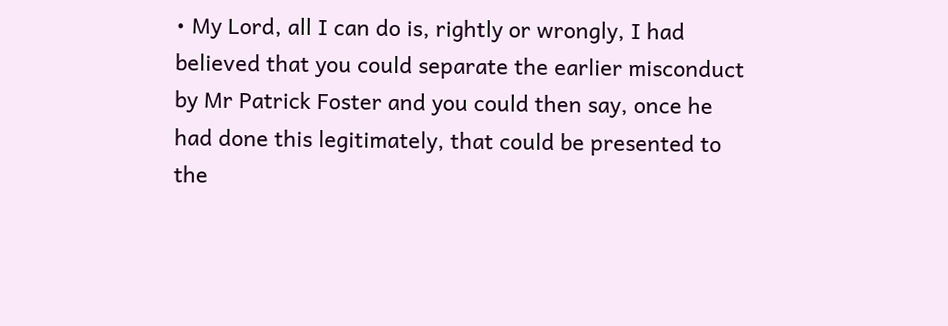• My Lord, all I can do is, rightly or wrongly, I had believed that you could separate the earlier misconduct by Mr Patrick Foster and you could then say, once he had done this legitimately, that could be presented to the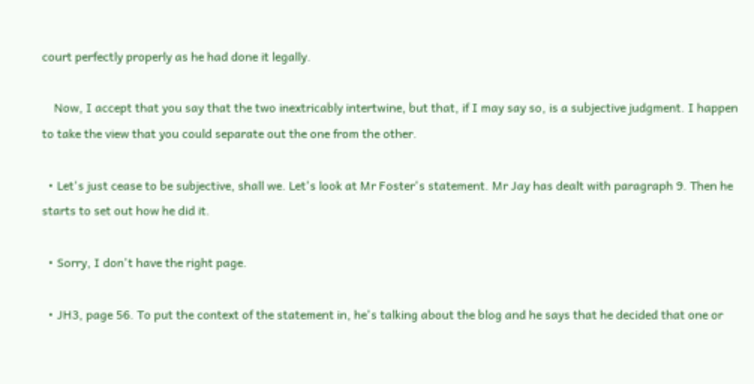court perfectly properly as he had done it legally.

    Now, I accept that you say that the two inextricably intertwine, but that, if I may say so, is a subjective judgment. I happen to take the view that you could separate out the one from the other.

  • Let's just cease to be subjective, shall we. Let's look at Mr Foster's statement. Mr Jay has dealt with paragraph 9. Then he starts to set out how he did it.

  • Sorry, I don't have the right page.

  • JH3, page 56. To put the context of the statement in, he's talking about the blog and he says that he decided that one or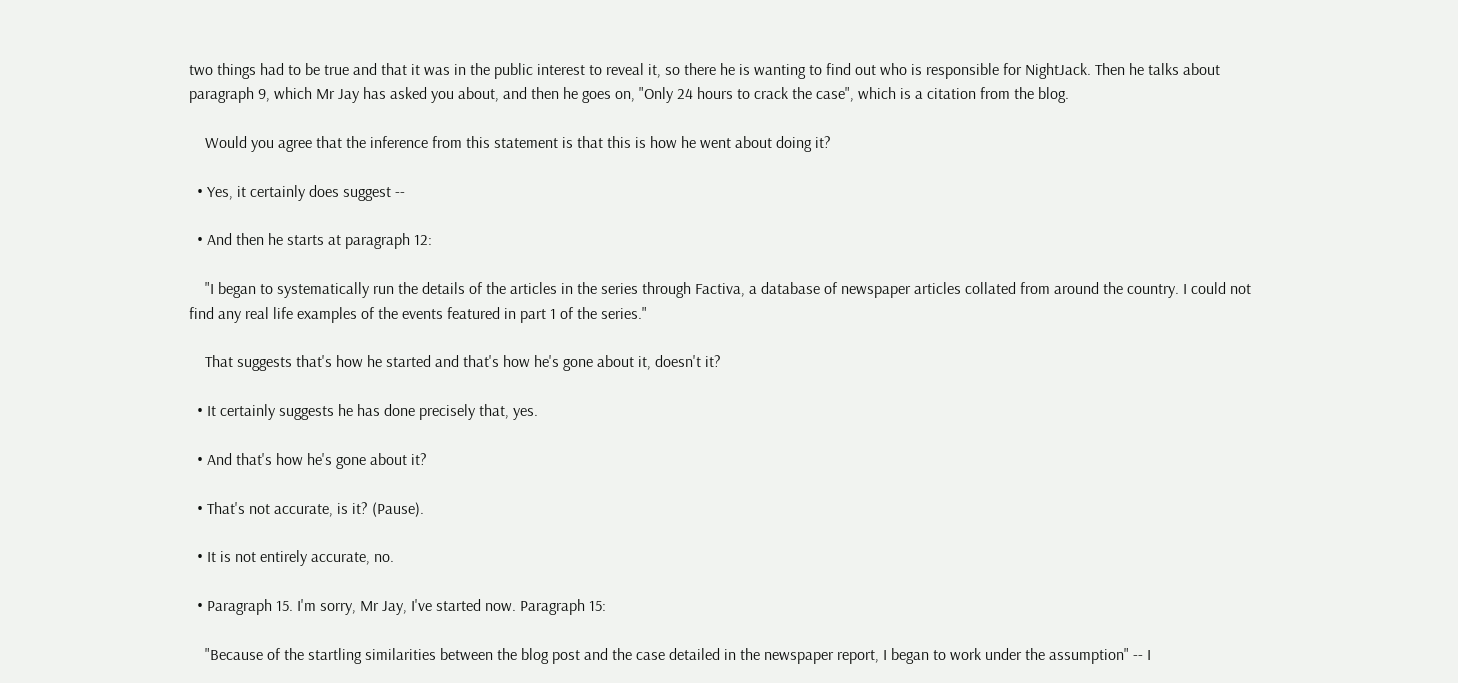two things had to be true and that it was in the public interest to reveal it, so there he is wanting to find out who is responsible for NightJack. Then he talks about paragraph 9, which Mr Jay has asked you about, and then he goes on, "Only 24 hours to crack the case", which is a citation from the blog.

    Would you agree that the inference from this statement is that this is how he went about doing it?

  • Yes, it certainly does suggest --

  • And then he starts at paragraph 12:

    "I began to systematically run the details of the articles in the series through Factiva, a database of newspaper articles collated from around the country. I could not find any real life examples of the events featured in part 1 of the series."

    That suggests that's how he started and that's how he's gone about it, doesn't it?

  • It certainly suggests he has done precisely that, yes.

  • And that's how he's gone about it?

  • That's not accurate, is it? (Pause).

  • It is not entirely accurate, no.

  • Paragraph 15. I'm sorry, Mr Jay, I've started now. Paragraph 15:

    "Because of the startling similarities between the blog post and the case detailed in the newspaper report, I began to work under the assumption" -- I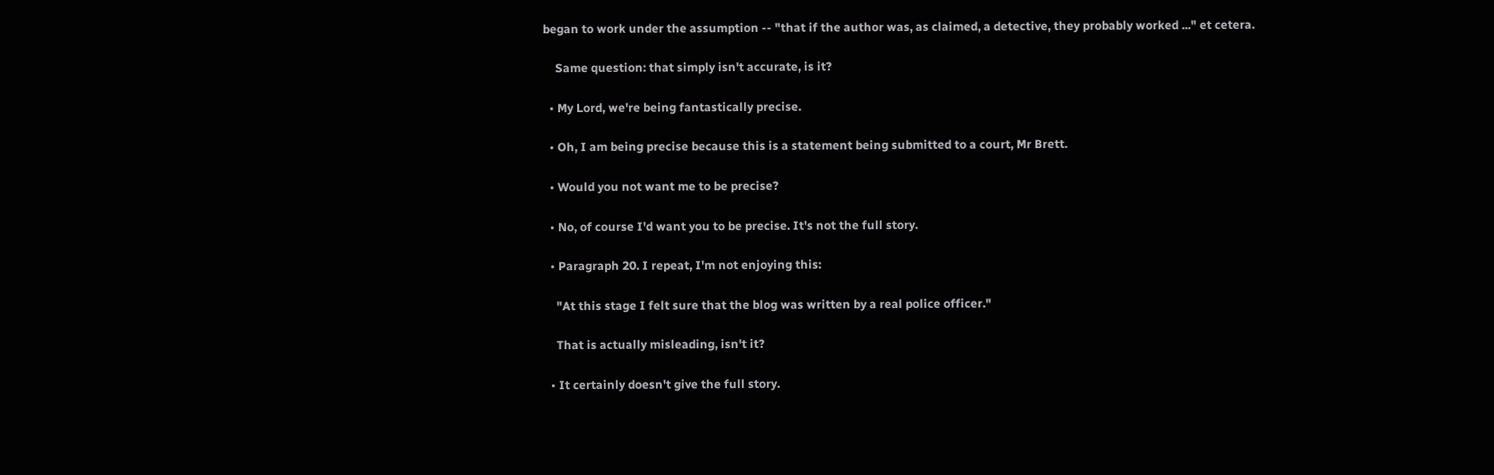began to work under the assumption -- "that if the author was, as claimed, a detective, they probably worked ..." et cetera.

    Same question: that simply isn't accurate, is it?

  • My Lord, we're being fantastically precise.

  • Oh, I am being precise because this is a statement being submitted to a court, Mr Brett.

  • Would you not want me to be precise?

  • No, of course I'd want you to be precise. It's not the full story.

  • Paragraph 20. I repeat, I'm not enjoying this:

    "At this stage I felt sure that the blog was written by a real police officer."

    That is actually misleading, isn't it?

  • It certainly doesn't give the full story.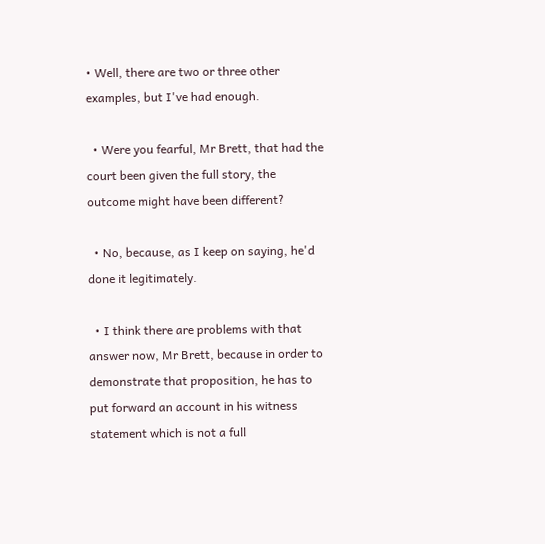• Well, there are two or three other examples, but I've had enough.

  • Were you fearful, Mr Brett, that had the court been given the full story, the outcome might have been different?

  • No, because, as I keep on saying, he'd done it legitimately.

  • I think there are problems with that answer now, Mr Brett, because in order to demonstrate that proposition, he has to put forward an account in his witness statement which is not a full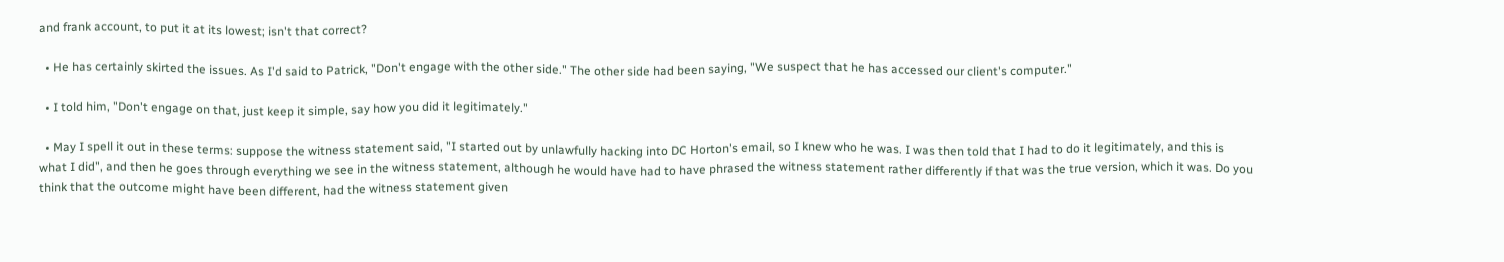and frank account, to put it at its lowest; isn't that correct?

  • He has certainly skirted the issues. As I'd said to Patrick, "Don't engage with the other side." The other side had been saying, "We suspect that he has accessed our client's computer."

  • I told him, "Don't engage on that, just keep it simple, say how you did it legitimately."

  • May I spell it out in these terms: suppose the witness statement said, "I started out by unlawfully hacking into DC Horton's email, so I knew who he was. I was then told that I had to do it legitimately, and this is what I did", and then he goes through everything we see in the witness statement, although he would have had to have phrased the witness statement rather differently if that was the true version, which it was. Do you think that the outcome might have been different, had the witness statement given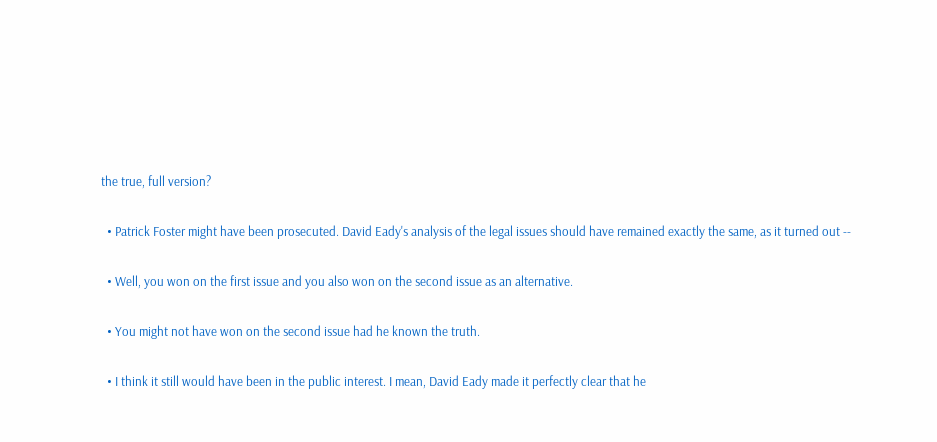the true, full version?

  • Patrick Foster might have been prosecuted. David Eady's analysis of the legal issues should have remained exactly the same, as it turned out --

  • Well, you won on the first issue and you also won on the second issue as an alternative.

  • You might not have won on the second issue had he known the truth.

  • I think it still would have been in the public interest. I mean, David Eady made it perfectly clear that he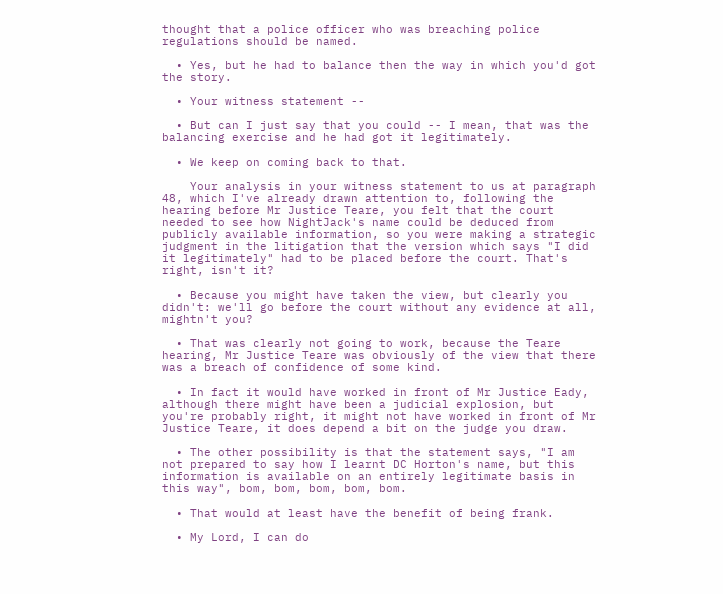thought that a police officer who was breaching police regulations should be named.

  • Yes, but he had to balance then the way in which you'd got the story.

  • Your witness statement --

  • But can I just say that you could -- I mean, that was the balancing exercise and he had got it legitimately.

  • We keep on coming back to that.

    Your analysis in your witness statement to us at paragraph 48, which I've already drawn attention to, following the hearing before Mr Justice Teare, you felt that the court needed to see how NightJack's name could be deduced from publicly available information, so you were making a strategic judgment in the litigation that the version which says "I did it legitimately" had to be placed before the court. That's right, isn't it?

  • Because you might have taken the view, but clearly you didn't: we'll go before the court without any evidence at all, mightn't you?

  • That was clearly not going to work, because the Teare hearing, Mr Justice Teare was obviously of the view that there was a breach of confidence of some kind.

  • In fact it would have worked in front of Mr Justice Eady, although there might have been a judicial explosion, but you're probably right, it might not have worked in front of Mr Justice Teare, it does depend a bit on the judge you draw.

  • The other possibility is that the statement says, "I am not prepared to say how I learnt DC Horton's name, but this information is available on an entirely legitimate basis in this way", bom, bom, bom, bom, bom.

  • That would at least have the benefit of being frank.

  • My Lord, I can do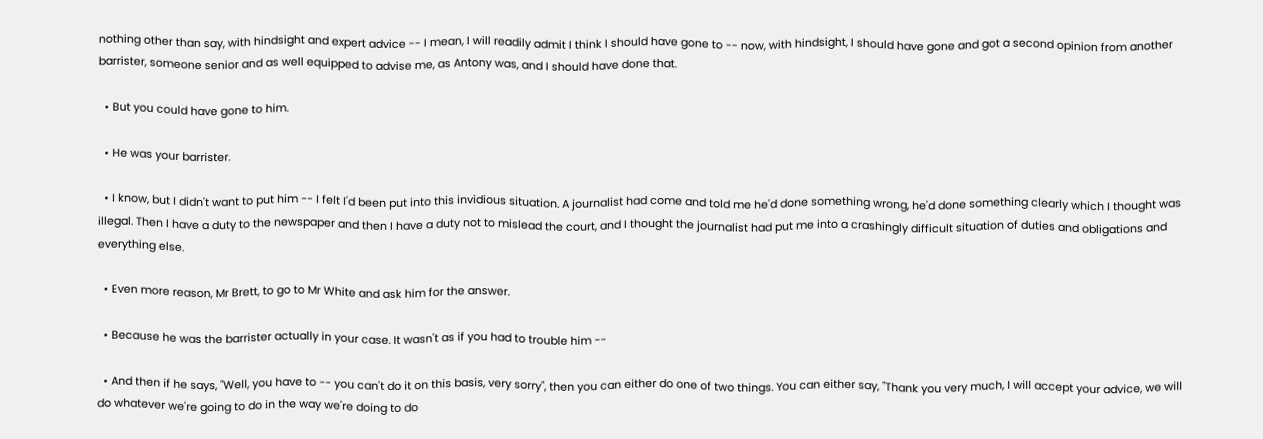nothing other than say, with hindsight and expert advice -- I mean, I will readily admit I think I should have gone to -- now, with hindsight, I should have gone and got a second opinion from another barrister, someone senior and as well equipped to advise me, as Antony was, and I should have done that.

  • But you could have gone to him.

  • He was your barrister.

  • I know, but I didn't want to put him -- I felt I'd been put into this invidious situation. A journalist had come and told me he'd done something wrong, he'd done something clearly which I thought was illegal. Then I have a duty to the newspaper and then I have a duty not to mislead the court, and I thought the journalist had put me into a crashingly difficult situation of duties and obligations and everything else.

  • Even more reason, Mr Brett, to go to Mr White and ask him for the answer.

  • Because he was the barrister actually in your case. It wasn't as if you had to trouble him --

  • And then if he says, "Well, you have to -- you can't do it on this basis, very sorry", then you can either do one of two things. You can either say, "Thank you very much, I will accept your advice, we will do whatever we're going to do in the way we're doing to do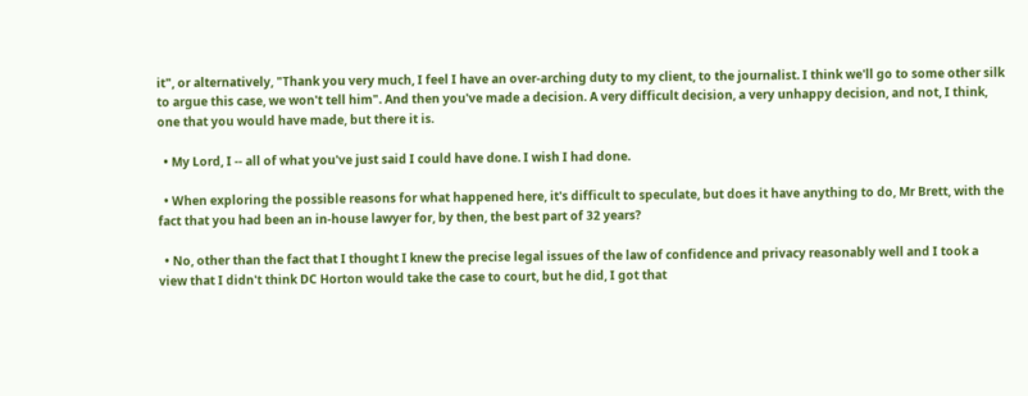it", or alternatively, "Thank you very much, I feel I have an over-arching duty to my client, to the journalist. I think we'll go to some other silk to argue this case, we won't tell him". And then you've made a decision. A very difficult decision, a very unhappy decision, and not, I think, one that you would have made, but there it is.

  • My Lord, I -- all of what you've just said I could have done. I wish I had done.

  • When exploring the possible reasons for what happened here, it's difficult to speculate, but does it have anything to do, Mr Brett, with the fact that you had been an in-house lawyer for, by then, the best part of 32 years?

  • No, other than the fact that I thought I knew the precise legal issues of the law of confidence and privacy reasonably well and I took a view that I didn't think DC Horton would take the case to court, but he did, I got that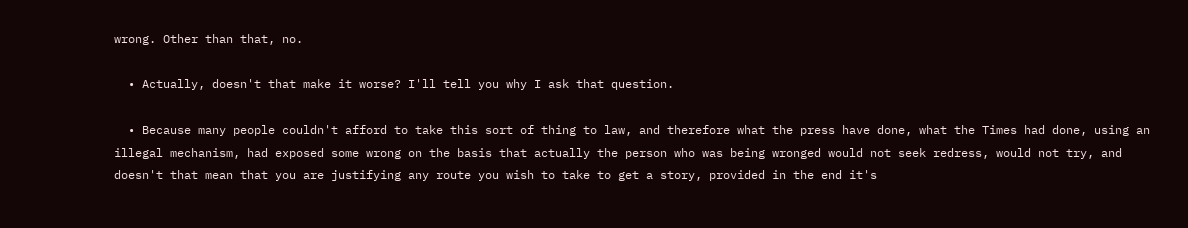wrong. Other than that, no.

  • Actually, doesn't that make it worse? I'll tell you why I ask that question.

  • Because many people couldn't afford to take this sort of thing to law, and therefore what the press have done, what the Times had done, using an illegal mechanism, had exposed some wrong on the basis that actually the person who was being wronged would not seek redress, would not try, and doesn't that mean that you are justifying any route you wish to take to get a story, provided in the end it's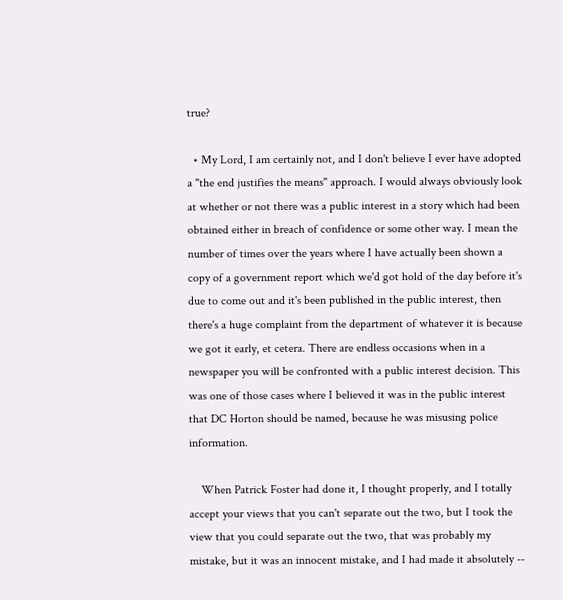true?

  • My Lord, I am certainly not, and I don't believe I ever have adopted a "the end justifies the means" approach. I would always obviously look at whether or not there was a public interest in a story which had been obtained either in breach of confidence or some other way. I mean the number of times over the years where I have actually been shown a copy of a government report which we'd got hold of the day before it's due to come out and it's been published in the public interest, then there's a huge complaint from the department of whatever it is because we got it early, et cetera. There are endless occasions when in a newspaper you will be confronted with a public interest decision. This was one of those cases where I believed it was in the public interest that DC Horton should be named, because he was misusing police information.

    When Patrick Foster had done it, I thought properly, and I totally accept your views that you can't separate out the two, but I took the view that you could separate out the two, that was probably my mistake, but it was an innocent mistake, and I had made it absolutely --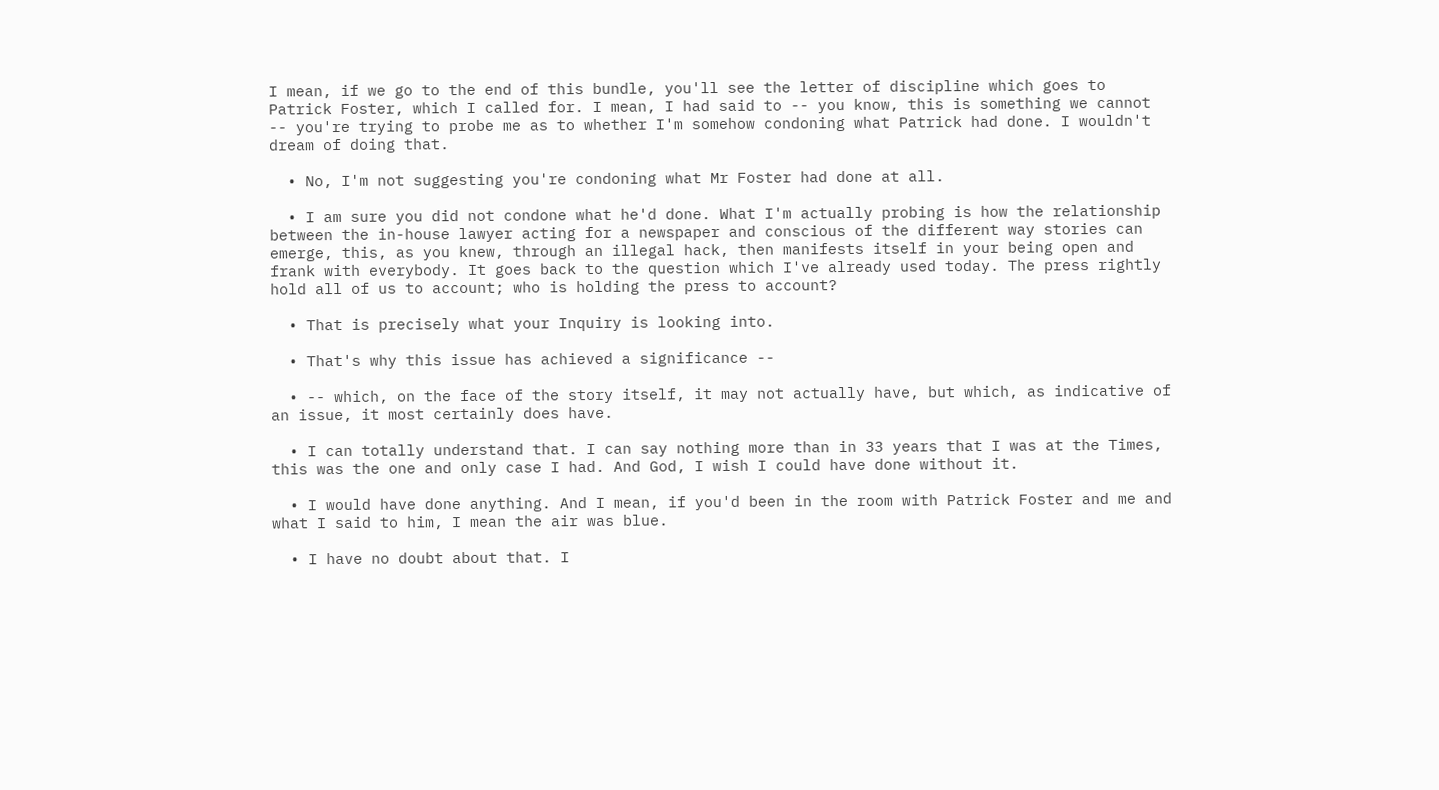I mean, if we go to the end of this bundle, you'll see the letter of discipline which goes to Patrick Foster, which I called for. I mean, I had said to -- you know, this is something we cannot -- you're trying to probe me as to whether I'm somehow condoning what Patrick had done. I wouldn't dream of doing that.

  • No, I'm not suggesting you're condoning what Mr Foster had done at all.

  • I am sure you did not condone what he'd done. What I'm actually probing is how the relationship between the in-house lawyer acting for a newspaper and conscious of the different way stories can emerge, this, as you knew, through an illegal hack, then manifests itself in your being open and frank with everybody. It goes back to the question which I've already used today. The press rightly hold all of us to account; who is holding the press to account?

  • That is precisely what your Inquiry is looking into.

  • That's why this issue has achieved a significance --

  • -- which, on the face of the story itself, it may not actually have, but which, as indicative of an issue, it most certainly does have.

  • I can totally understand that. I can say nothing more than in 33 years that I was at the Times, this was the one and only case I had. And God, I wish I could have done without it.

  • I would have done anything. And I mean, if you'd been in the room with Patrick Foster and me and what I said to him, I mean the air was blue.

  • I have no doubt about that. I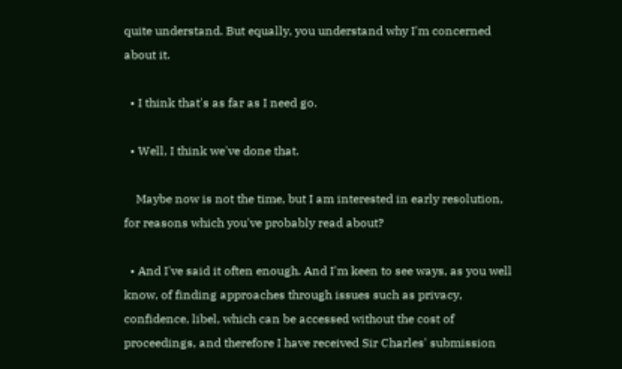quite understand. But equally, you understand why I'm concerned about it.

  • I think that's as far as I need go.

  • Well, I think we've done that.

    Maybe now is not the time, but I am interested in early resolution, for reasons which you've probably read about?

  • And I've said it often enough. And I'm keen to see ways, as you well know, of finding approaches through issues such as privacy, confidence, libel, which can be accessed without the cost of proceedings, and therefore I have received Sir Charles' submission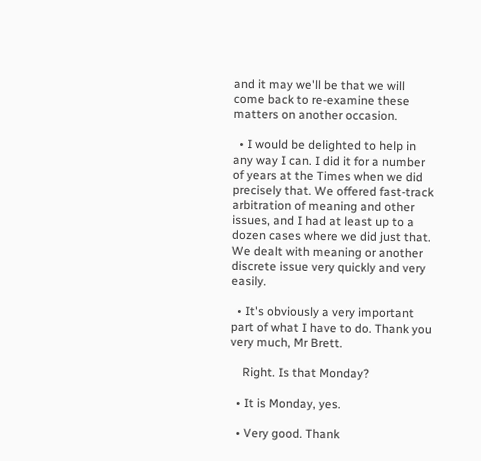and it may we'll be that we will come back to re-examine these matters on another occasion.

  • I would be delighted to help in any way I can. I did it for a number of years at the Times when we did precisely that. We offered fast-track arbitration of meaning and other issues, and I had at least up to a dozen cases where we did just that. We dealt with meaning or another discrete issue very quickly and very easily.

  • It's obviously a very important part of what I have to do. Thank you very much, Mr Brett.

    Right. Is that Monday?

  • It is Monday, yes.

  • Very good. Thank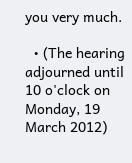you very much.

  • (The hearing adjourned until 10 o'clock on Monday, 19 March 2012)